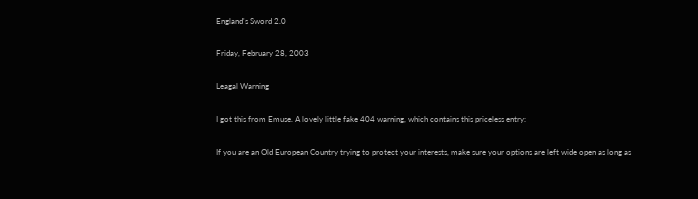England's Sword 2.0

Friday, February 28, 2003

Leagal Warning

I got this from Emuse. A lovely little fake 404 warning, which contains this priceless entry:

If you are an Old European Country trying to protect your interests, make sure your options are left wide open as long as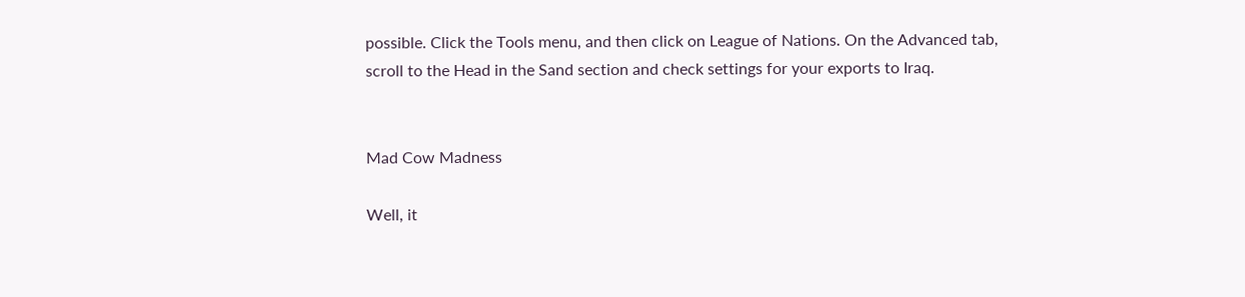possible. Click the Tools menu, and then click on League of Nations. On the Advanced tab, scroll to the Head in the Sand section and check settings for your exports to Iraq.


Mad Cow Madness

Well, it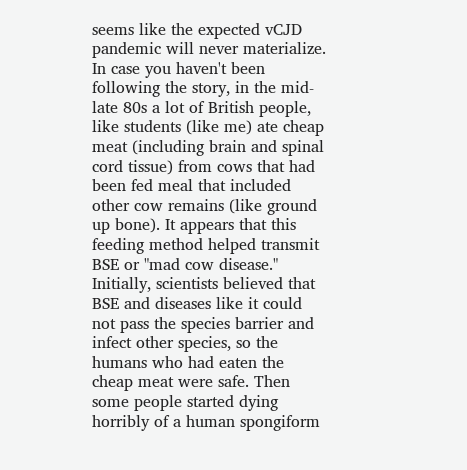seems like the expected vCJD pandemic will never materialize. In case you haven't been following the story, in the mid-late 80s a lot of British people, like students (like me) ate cheap meat (including brain and spinal cord tissue) from cows that had been fed meal that included other cow remains (like ground up bone). It appears that this feeding method helped transmit BSE or "mad cow disease." Initially, scientists believed that BSE and diseases like it could not pass the species barrier and infect other species, so the humans who had eaten the cheap meat were safe. Then some people started dying horribly of a human spongiform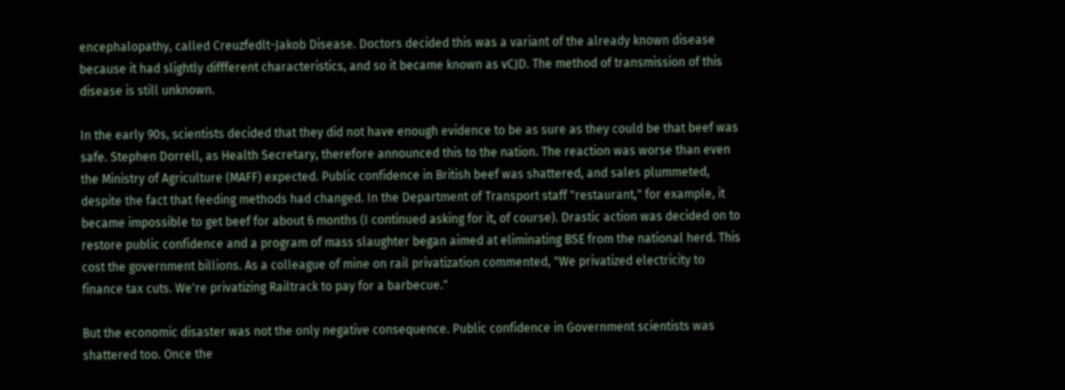encephalopathy, called Creuzfedlt-Jakob Disease. Doctors decided this was a variant of the already known disease because it had slightly diffferent characteristics, and so it became known as vCJD. The method of transmission of this disease is still unknown.

In the early 90s, scientists decided that they did not have enough evidence to be as sure as they could be that beef was safe. Stephen Dorrell, as Health Secretary, therefore announced this to the nation. The reaction was worse than even the Ministry of Agriculture (MAFF) expected. Public confidence in British beef was shattered, and sales plummeted, despite the fact that feeding methods had changed. In the Department of Transport staff "restaurant," for example, it became impossible to get beef for about 6 months (I continued asking for it, of course). Drastic action was decided on to restore public confidence and a program of mass slaughter began aimed at eliminating BSE from the national herd. This cost the government billions. As a colleague of mine on rail privatization commented, "We privatized electricity to finance tax cuts. We're privatizing Railtrack to pay for a barbecue."

But the economic disaster was not the only negative consequence. Public confidence in Government scientists was shattered too. Once the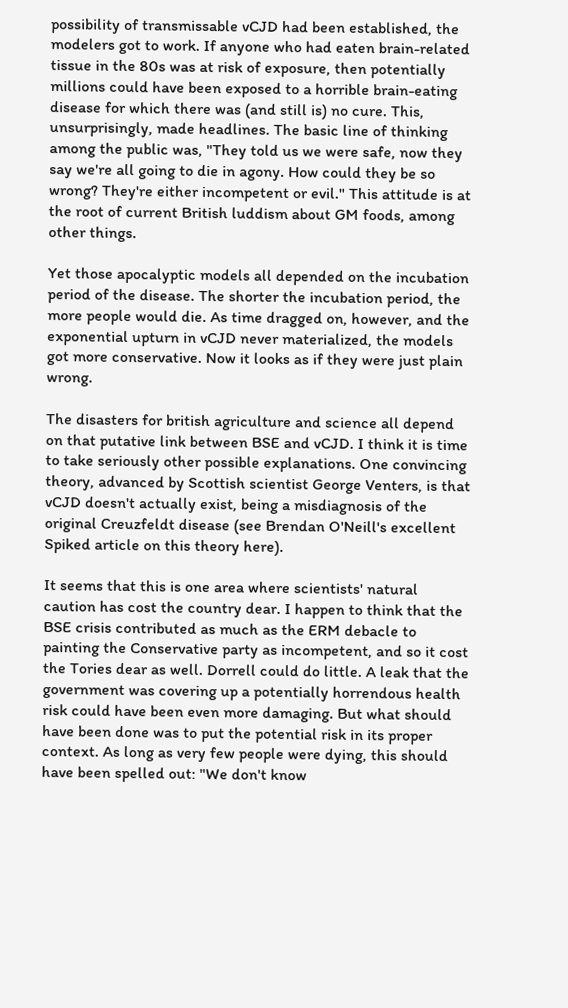possibility of transmissable vCJD had been established, the modelers got to work. If anyone who had eaten brain-related tissue in the 80s was at risk of exposure, then potentially millions could have been exposed to a horrible brain-eating disease for which there was (and still is) no cure. This, unsurprisingly, made headlines. The basic line of thinking among the public was, "They told us we were safe, now they say we're all going to die in agony. How could they be so wrong? They're either incompetent or evil." This attitude is at the root of current British luddism about GM foods, among other things.

Yet those apocalyptic models all depended on the incubation period of the disease. The shorter the incubation period, the more people would die. As time dragged on, however, and the exponential upturn in vCJD never materialized, the models got more conservative. Now it looks as if they were just plain wrong.

The disasters for british agriculture and science all depend on that putative link between BSE and vCJD. I think it is time to take seriously other possible explanations. One convincing theory, advanced by Scottish scientist George Venters, is that vCJD doesn't actually exist, being a misdiagnosis of the original Creuzfeldt disease (see Brendan O'Neill's excellent Spiked article on this theory here).

It seems that this is one area where scientists' natural caution has cost the country dear. I happen to think that the BSE crisis contributed as much as the ERM debacle to painting the Conservative party as incompetent, and so it cost the Tories dear as well. Dorrell could do little. A leak that the government was covering up a potentially horrendous health risk could have been even more damaging. But what should have been done was to put the potential risk in its proper context. As long as very few people were dying, this should have been spelled out: "We don't know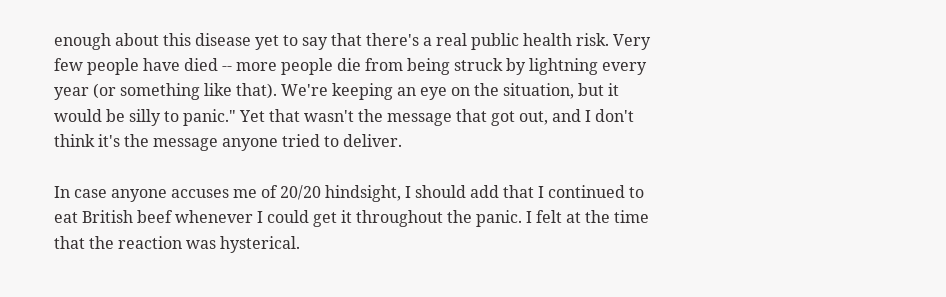enough about this disease yet to say that there's a real public health risk. Very few people have died -- more people die from being struck by lightning every year (or something like that). We're keeping an eye on the situation, but it would be silly to panic." Yet that wasn't the message that got out, and I don't think it's the message anyone tried to deliver.

In case anyone accuses me of 20/20 hindsight, I should add that I continued to eat British beef whenever I could get it throughout the panic. I felt at the time that the reaction was hysterical.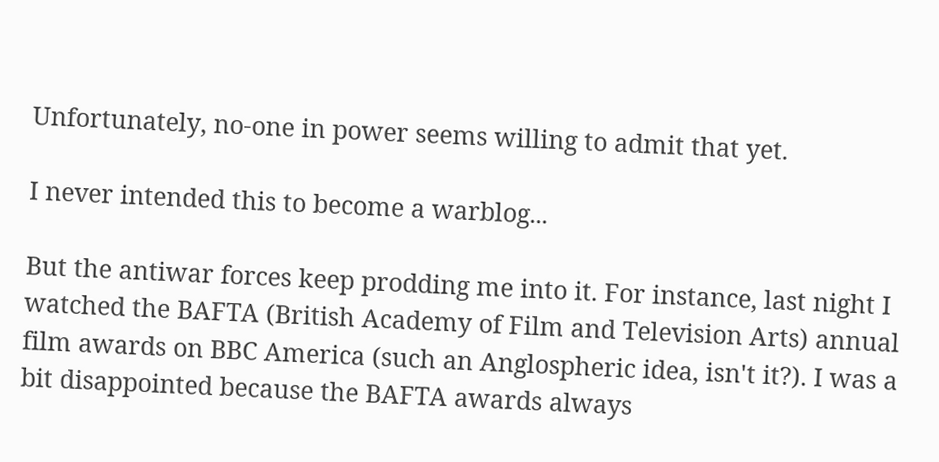Unfortunately, no-one in power seems willing to admit that yet.

I never intended this to become a warblog...

But the antiwar forces keep prodding me into it. For instance, last night I watched the BAFTA (British Academy of Film and Television Arts) annual film awards on BBC America (such an Anglospheric idea, isn't it?). I was a bit disappointed because the BAFTA awards always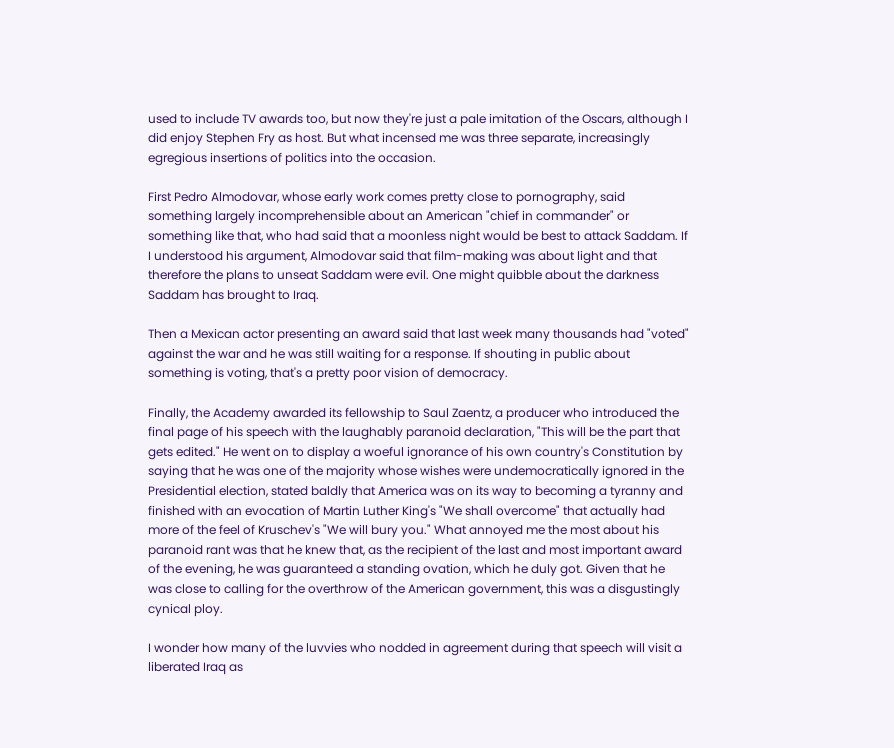used to include TV awards too, but now they're just a pale imitation of the Oscars, although I did enjoy Stephen Fry as host. But what incensed me was three separate, increasingly egregious insertions of politics into the occasion.

First Pedro Almodovar, whose early work comes pretty close to pornography, said something largely incomprehensible about an American "chief in commander" or something like that, who had said that a moonless night would be best to attack Saddam. If I understood his argument, Almodovar said that film-making was about light and that therefore the plans to unseat Saddam were evil. One might quibble about the darkness Saddam has brought to Iraq.

Then a Mexican actor presenting an award said that last week many thousands had "voted" against the war and he was still waiting for a response. If shouting in public about something is voting, that's a pretty poor vision of democracy.

Finally, the Academy awarded its fellowship to Saul Zaentz, a producer who introduced the final page of his speech with the laughably paranoid declaration, "This will be the part that gets edited." He went on to display a woeful ignorance of his own country's Constitution by saying that he was one of the majority whose wishes were undemocratically ignored in the Presidential election, stated baldly that America was on its way to becoming a tyranny and finished with an evocation of Martin Luther King's "We shall overcome" that actually had more of the feel of Kruschev's "We will bury you." What annoyed me the most about his paranoid rant was that he knew that, as the recipient of the last and most important award of the evening, he was guaranteed a standing ovation, which he duly got. Given that he was close to calling for the overthrow of the American government, this was a disgustingly cynical ploy.

I wonder how many of the luvvies who nodded in agreement during that speech will visit a liberated Iraq as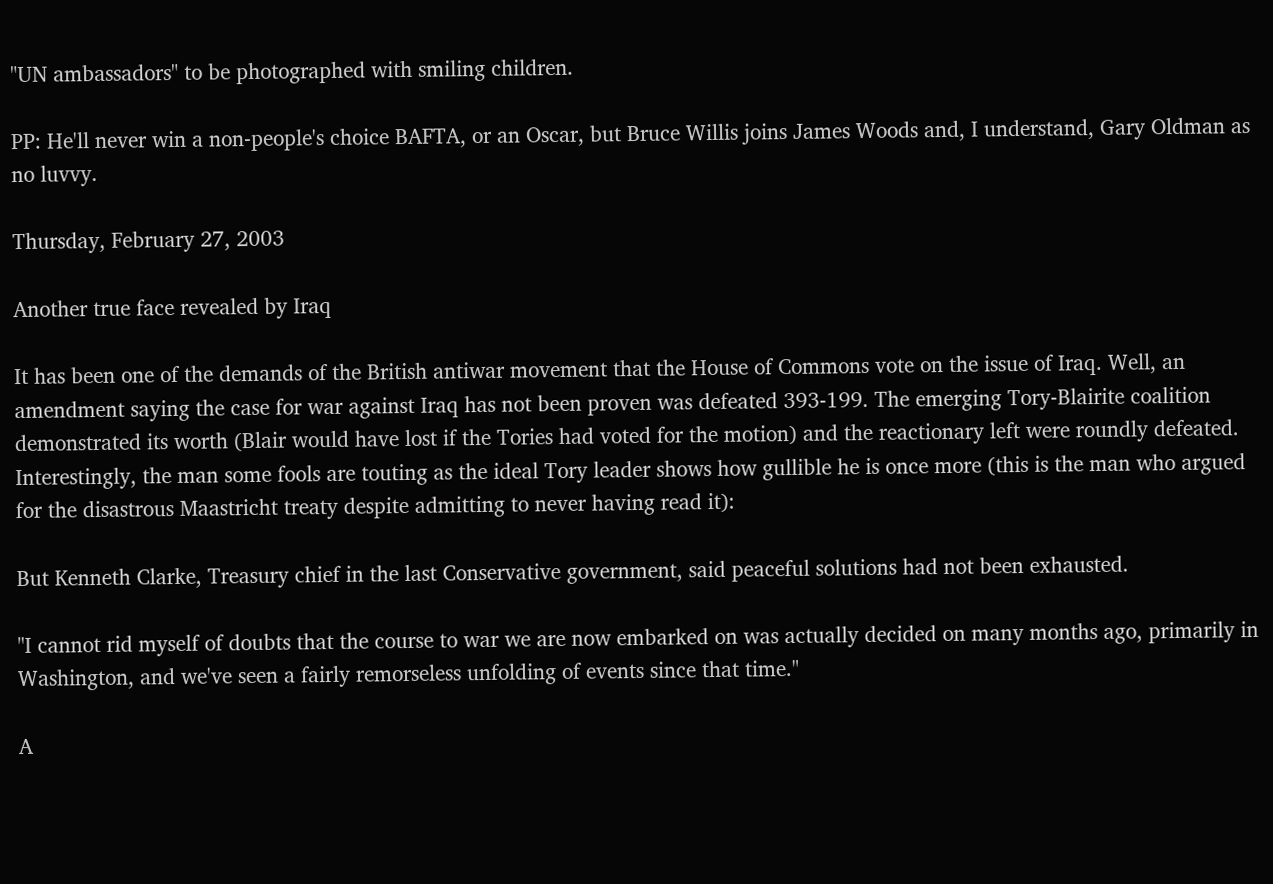"UN ambassadors" to be photographed with smiling children.

PP: He'll never win a non-people's choice BAFTA, or an Oscar, but Bruce Willis joins James Woods and, I understand, Gary Oldman as no luvvy.

Thursday, February 27, 2003

Another true face revealed by Iraq

It has been one of the demands of the British antiwar movement that the House of Commons vote on the issue of Iraq. Well, an amendment saying the case for war against Iraq has not been proven was defeated 393-199. The emerging Tory-Blairite coalition demonstrated its worth (Blair would have lost if the Tories had voted for the motion) and the reactionary left were roundly defeated. Interestingly, the man some fools are touting as the ideal Tory leader shows how gullible he is once more (this is the man who argued for the disastrous Maastricht treaty despite admitting to never having read it):

But Kenneth Clarke, Treasury chief in the last Conservative government, said peaceful solutions had not been exhausted.

"I cannot rid myself of doubts that the course to war we are now embarked on was actually decided on many months ago, primarily in Washington, and we've seen a fairly remorseless unfolding of events since that time."

A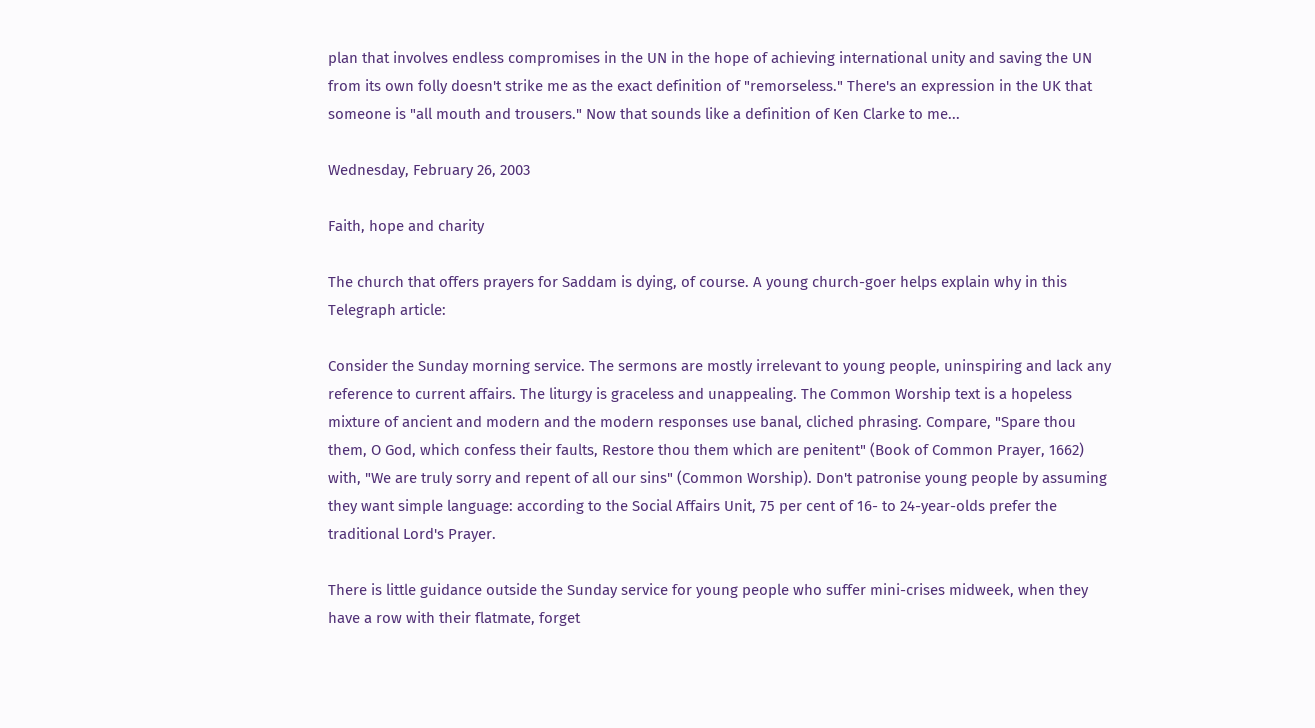plan that involves endless compromises in the UN in the hope of achieving international unity and saving the UN from its own folly doesn't strike me as the exact definition of "remorseless." There's an expression in the UK that someone is "all mouth and trousers." Now that sounds like a definition of Ken Clarke to me...

Wednesday, February 26, 2003

Faith, hope and charity

The church that offers prayers for Saddam is dying, of course. A young church-goer helps explain why in this Telegraph article:

Consider the Sunday morning service. The sermons are mostly irrelevant to young people, uninspiring and lack any reference to current affairs. The liturgy is graceless and unappealing. The Common Worship text is a hopeless mixture of ancient and modern and the modern responses use banal, cliched phrasing. Compare, "Spare thou them, O God, which confess their faults, Restore thou them which are penitent" (Book of Common Prayer, 1662) with, "We are truly sorry and repent of all our sins" (Common Worship). Don't patronise young people by assuming they want simple language: according to the Social Affairs Unit, 75 per cent of 16- to 24-year-olds prefer the traditional Lord's Prayer.

There is little guidance outside the Sunday service for young people who suffer mini-crises midweek, when they have a row with their flatmate, forget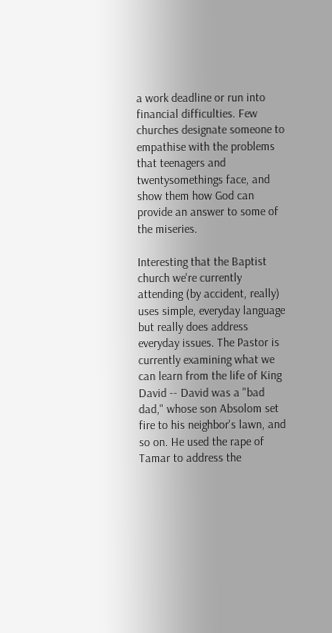a work deadline or run into financial difficulties. Few churches designate someone to empathise with the problems that teenagers and twentysomethings face, and show them how God can provide an answer to some of the miseries.

Interesting that the Baptist church we're currently attending (by accident, really) uses simple, everyday language but really does address everyday issues. The Pastor is currently examining what we can learn from the life of King David -- David was a "bad dad," whose son Absolom set fire to his neighbor's lawn, and so on. He used the rape of Tamar to address the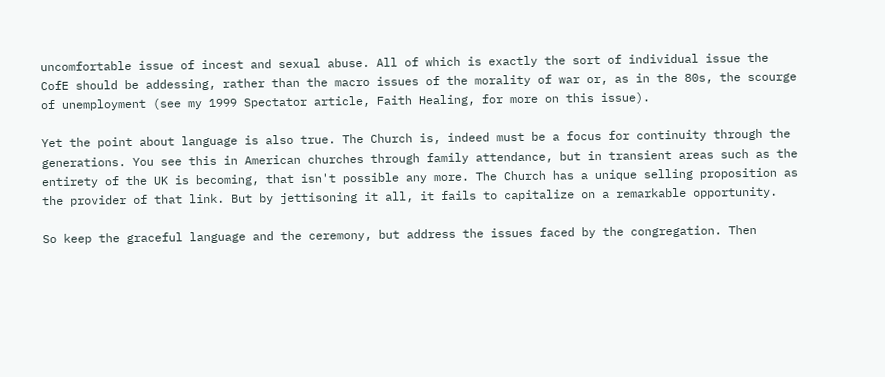uncomfortable issue of incest and sexual abuse. All of which is exactly the sort of individual issue the CofE should be addessing, rather than the macro issues of the morality of war or, as in the 80s, the scourge of unemployment (see my 1999 Spectator article, Faith Healing, for more on this issue).

Yet the point about language is also true. The Church is, indeed must be a focus for continuity through the generations. You see this in American churches through family attendance, but in transient areas such as the entirety of the UK is becoming, that isn't possible any more. The Church has a unique selling proposition as the provider of that link. But by jettisoning it all, it fails to capitalize on a remarkable opportunity.

So keep the graceful language and the ceremony, but address the issues faced by the congregation. Then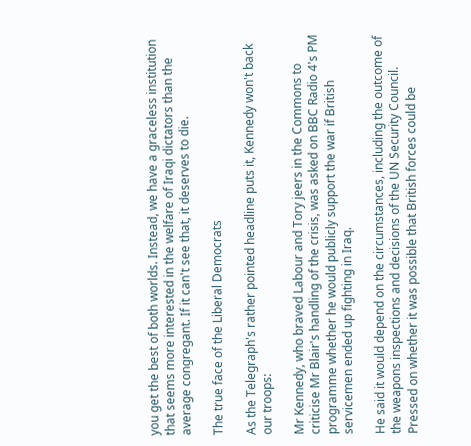you get the best of both worlds. Instead, we have a graceless institution that seems more interested in the welfare of Iraqi dictators than the average congregant. If it can't see that, it deserves to die.

The true face of the Liberal Democrats

As the Telegraph's rather pointed headline puts it, Kennedy won't back our troops:

Mr Kennedy, who braved Labour and Tory jeers in the Commons to criticise Mr Blair's handling of the crisis, was asked on BBC Radio 4's PM programme whether he would publicly support the war if British servicemen ended up fighting in Iraq.

He said it would depend on the circumstances, including the outcome of the weapons inspections and decisions of the UN Security Council. Pressed on whether it was possible that British forces could be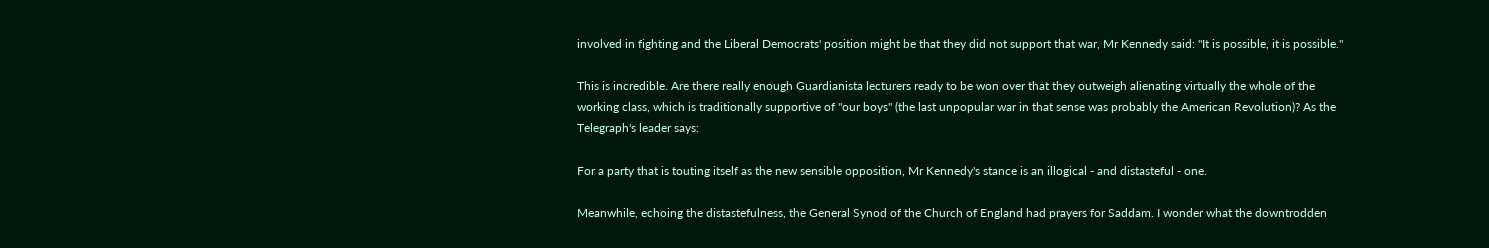involved in fighting and the Liberal Democrats' position might be that they did not support that war, Mr Kennedy said: "It is possible, it is possible."

This is incredible. Are there really enough Guardianista lecturers ready to be won over that they outweigh alienating virtually the whole of the working class, which is traditionally supportive of "our boys" (the last unpopular war in that sense was probably the American Revolution)? As the Telegraph's leader says:

For a party that is touting itself as the new sensible opposition, Mr Kennedy's stance is an illogical - and distasteful - one.

Meanwhile, echoing the distastefulness, the General Synod of the Church of England had prayers for Saddam. I wonder what the downtrodden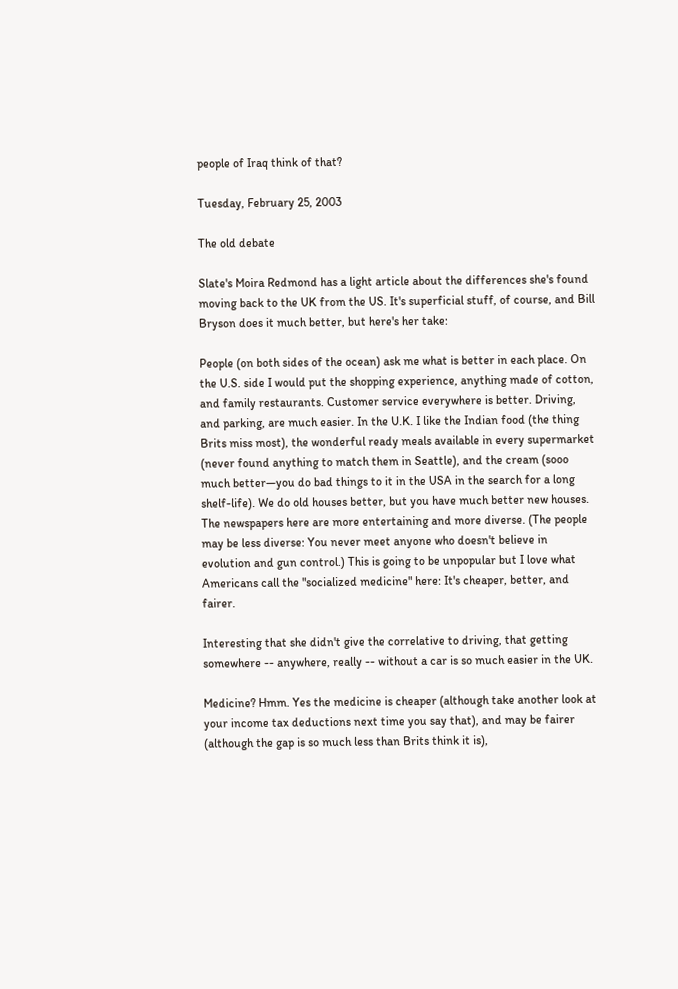people of Iraq think of that?

Tuesday, February 25, 2003

The old debate

Slate's Moira Redmond has a light article about the differences she's found moving back to the UK from the US. It's superficial stuff, of course, and Bill Bryson does it much better, but here's her take:

People (on both sides of the ocean) ask me what is better in each place. On the U.S. side I would put the shopping experience, anything made of cotton, and family restaurants. Customer service everywhere is better. Driving, and parking, are much easier. In the U.K. I like the Indian food (the thing Brits miss most), the wonderful ready meals available in every supermarket (never found anything to match them in Seattle), and the cream (sooo much better—you do bad things to it in the USA in the search for a long shelf-life). We do old houses better, but you have much better new houses. The newspapers here are more entertaining and more diverse. (The people may be less diverse: You never meet anyone who doesn't believe in evolution and gun control.) This is going to be unpopular but I love what Americans call the "socialized medicine" here: It's cheaper, better, and fairer.

Interesting that she didn't give the correlative to driving, that getting somewhere -- anywhere, really -- without a car is so much easier in the UK.

Medicine? Hmm. Yes the medicine is cheaper (although take another look at your income tax deductions next time you say that), and may be fairer (although the gap is so much less than Brits think it is),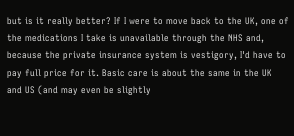but is it really better? If I were to move back to the UK, one of the medications I take is unavailable through the NHS and, because the private insurance system is vestigory, I'd have to pay full price for it. Basic care is about the same in the UK and US (and may even be slightly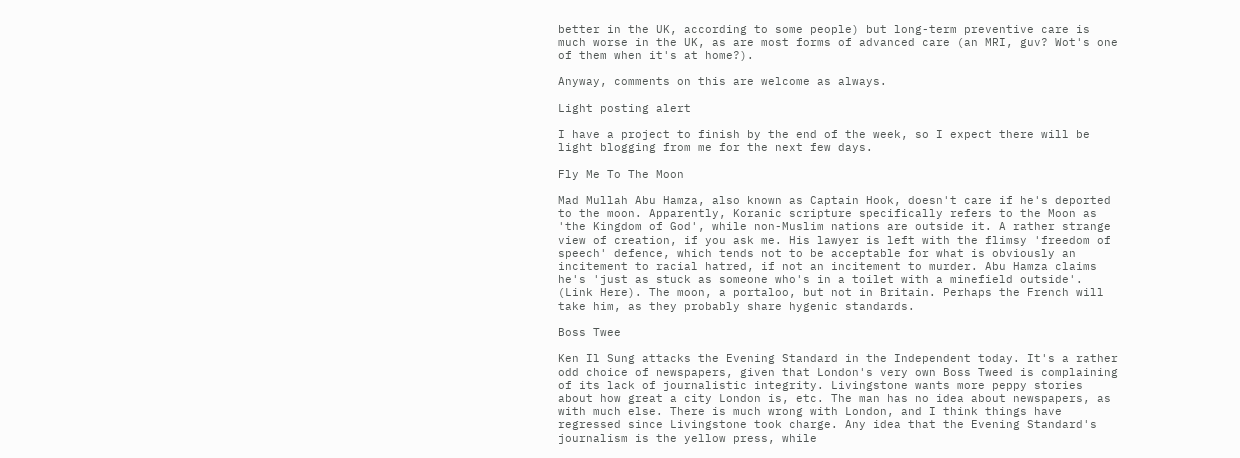better in the UK, according to some people) but long-term preventive care is much worse in the UK, as are most forms of advanced care (an MRI, guv? Wot's one of them when it's at home?).

Anyway, comments on this are welcome as always.

Light posting alert

I have a project to finish by the end of the week, so I expect there will be light blogging from me for the next few days.

Fly Me To The Moon

Mad Mullah Abu Hamza, also known as Captain Hook, doesn't care if he's deported to the moon. Apparently, Koranic scripture specifically refers to the Moon as 'the Kingdom of God', while non-Muslim nations are outside it. A rather strange view of creation, if you ask me. His lawyer is left with the flimsy 'freedom of speech' defence, which tends not to be acceptable for what is obviously an incitement to racial hatred, if not an incitement to murder. Abu Hamza claims he's 'just as stuck as someone who's in a toilet with a minefield outside'. (Link Here). The moon, a portaloo, but not in Britain. Perhaps the French will take him, as they probably share hygenic standards.

Boss Twee

Ken Il Sung attacks the Evening Standard in the Independent today. It's a rather odd choice of newspapers, given that London's very own Boss Tweed is complaining of its lack of journalistic integrity. Livingstone wants more peppy stories about how great a city London is, etc. The man has no idea about newspapers, as with much else. There is much wrong with London, and I think things have regressed since Livingstone took charge. Any idea that the Evening Standard's journalism is the yellow press, while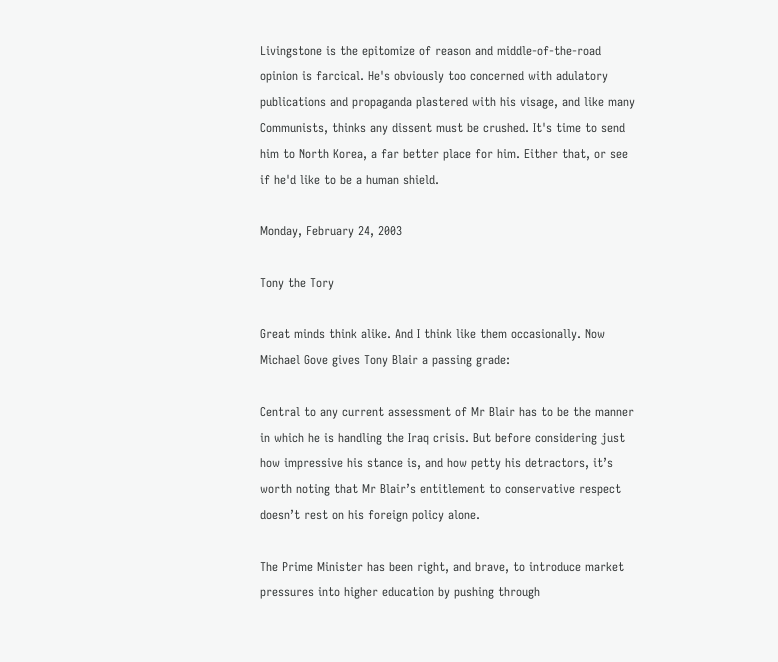Livingstone is the epitomize of reason and middle-of-the-road opinion is farcical. He's obviously too concerned with adulatory publications and propaganda plastered with his visage, and like many Communists, thinks any dissent must be crushed. It's time to send him to North Korea, a far better place for him. Either that, or see if he'd like to be a human shield.

Monday, February 24, 2003

Tony the Tory

Great minds think alike. And I think like them occasionally. Now Michael Gove gives Tony Blair a passing grade:

Central to any current assessment of Mr Blair has to be the manner in which he is handling the Iraq crisis. But before considering just how impressive his stance is, and how petty his detractors, it’s worth noting that Mr Blair’s entitlement to conservative respect doesn’t rest on his foreign policy alone.

The Prime Minister has been right, and brave, to introduce market pressures into higher education by pushing through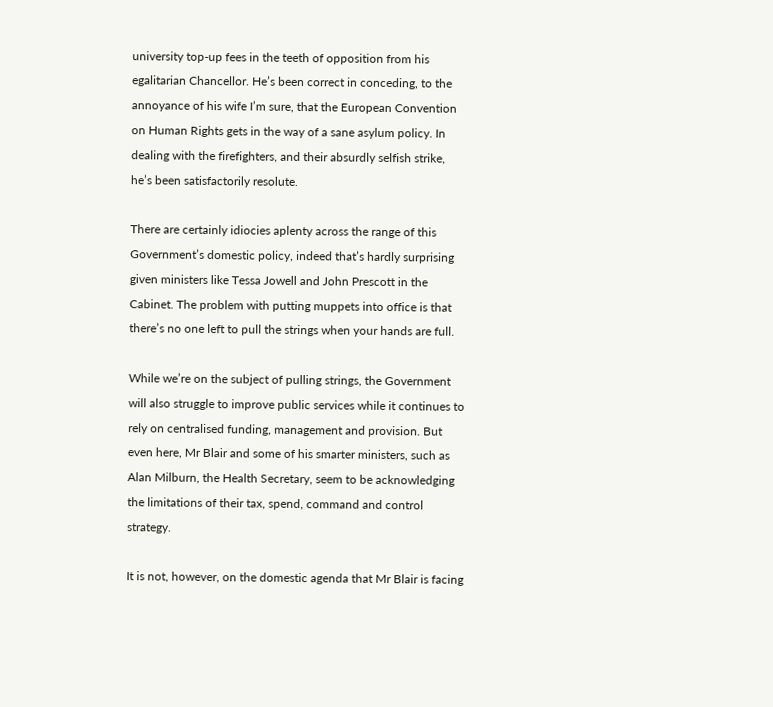university top-up fees in the teeth of opposition from his egalitarian Chancellor. He’s been correct in conceding, to the annoyance of his wife I’m sure, that the European Convention on Human Rights gets in the way of a sane asylum policy. In dealing with the firefighters, and their absurdly selfish strike, he’s been satisfactorily resolute.

There are certainly idiocies aplenty across the range of this Government’s domestic policy, indeed that’s hardly surprising given ministers like Tessa Jowell and John Prescott in the Cabinet. The problem with putting muppets into office is that there’s no one left to pull the strings when your hands are full.

While we’re on the subject of pulling strings, the Government will also struggle to improve public services while it continues to rely on centralised funding, management and provision. But even here, Mr Blair and some of his smarter ministers, such as Alan Milburn, the Health Secretary, seem to be acknowledging the limitations of their tax, spend, command and control strategy.

It is not, however, on the domestic agenda that Mr Blair is facing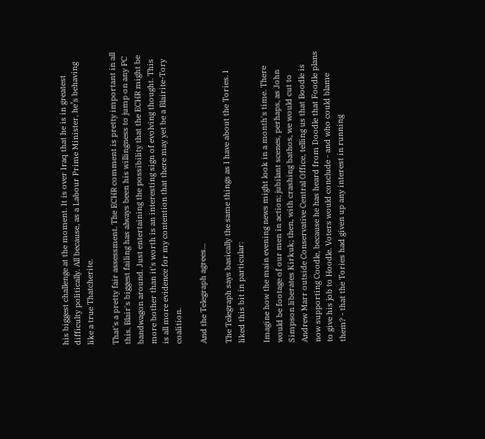his biggest challenge at the moment. It is over Iraq that he is in greatest difficulty politically. All because, as a Labour Prime Minister, he’s behaving like a true Thatcherite.

That's a pretty fair assessment. The ECHR comment is pretty important in all this. Blair's biggest failing has always been his willingness to jump on any PC bandwagon around. Just entertaining the possibility that the ECHR might be more bother than it's worth is an interesting sign of evolving thought. This is all more evidence for my contention that there may yet be a Blairite-Tory coalition.

And the Telegraph agrees...

The Telegraph says basically the same things as I have about the Tories. I liked this bit in particular:

Imagine how the main evening news might look in a month's time. There would be footage of our men in action; jubilant scenes, perhaps, as John Simpson liberates Kirkuk; then, with crashing bathos, we would cut to Andrew Marr outside Conservative Central Office, telling us that Boodle is now supporting Coodle, because he has heard from Doodle that Foodle plans to give his job to Hoodle. Voters would conclude - and who could blame them? - that the Tories had given up any interest in running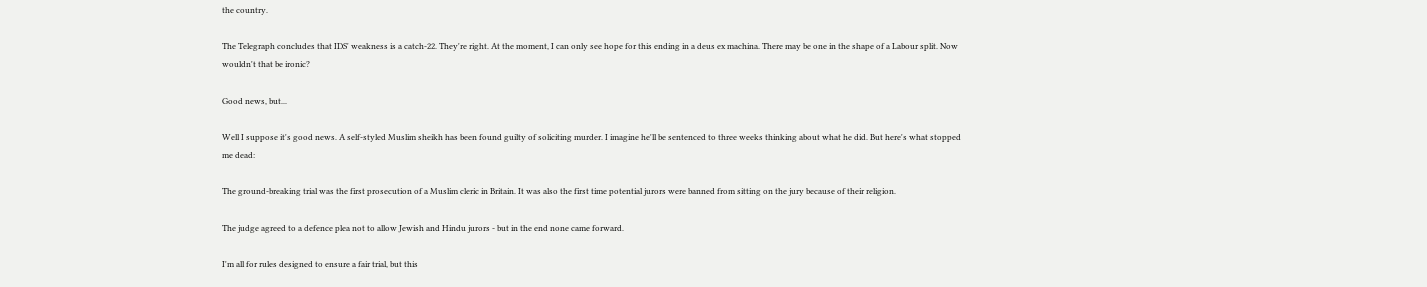the country.

The Telegraph concludes that IDS' weakness is a catch-22. They're right. At the moment, I can only see hope for this ending in a deus ex machina. There may be one in the shape of a Labour split. Now wouldn't that be ironic?

Good news, but...

Well I suppose it's good news. A self-styled Muslim sheikh has been found guilty of soliciting murder. I imagine he'll be sentenced to three weeks thinking about what he did. But here's what stopped me dead:

The ground-breaking trial was the first prosecution of a Muslim cleric in Britain. It was also the first time potential jurors were banned from sitting on the jury because of their religion.

The judge agreed to a defence plea not to allow Jewish and Hindu jurors - but in the end none came forward.

I'm all for rules designed to ensure a fair trial, but this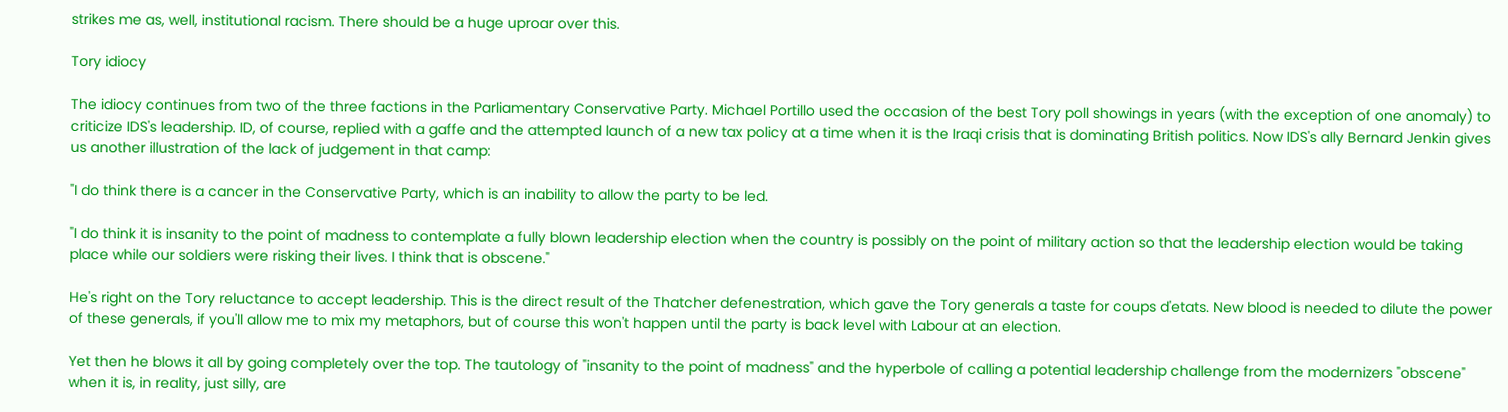strikes me as, well, institutional racism. There should be a huge uproar over this.

Tory idiocy

The idiocy continues from two of the three factions in the Parliamentary Conservative Party. Michael Portillo used the occasion of the best Tory poll showings in years (with the exception of one anomaly) to criticize IDS's leadership. ID, of course, replied with a gaffe and the attempted launch of a new tax policy at a time when it is the Iraqi crisis that is dominating British politics. Now IDS's ally Bernard Jenkin gives us another illustration of the lack of judgement in that camp:

"I do think there is a cancer in the Conservative Party, which is an inability to allow the party to be led.

"I do think it is insanity to the point of madness to contemplate a fully blown leadership election when the country is possibly on the point of military action so that the leadership election would be taking place while our soldiers were risking their lives. I think that is obscene."

He's right on the Tory reluctance to accept leadership. This is the direct result of the Thatcher defenestration, which gave the Tory generals a taste for coups d'etats. New blood is needed to dilute the power of these generals, if you'll allow me to mix my metaphors, but of course this won't happen until the party is back level with Labour at an election.

Yet then he blows it all by going completely over the top. The tautology of "insanity to the point of madness" and the hyperbole of calling a potential leadership challenge from the modernizers "obscene" when it is, in reality, just silly, are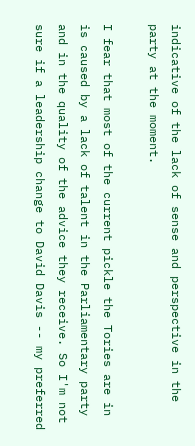indicative of the lack of sense and perspective in the party at the moment.

I fear that most of the current pickle the Tories are in is caused by a lack of talent in the Parliamentary party and in the quality of the advice they receive. So I'm not sure if a leadership change to David Davis -- my preferred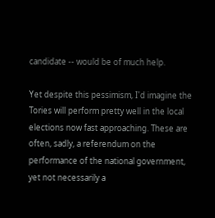candidate -- would be of much help.

Yet despite this pessimism, I'd imagine the Tories will perform pretty well in the local elections now fast approaching. These are often, sadly, a referendum on the performance of the national government, yet not necessarily a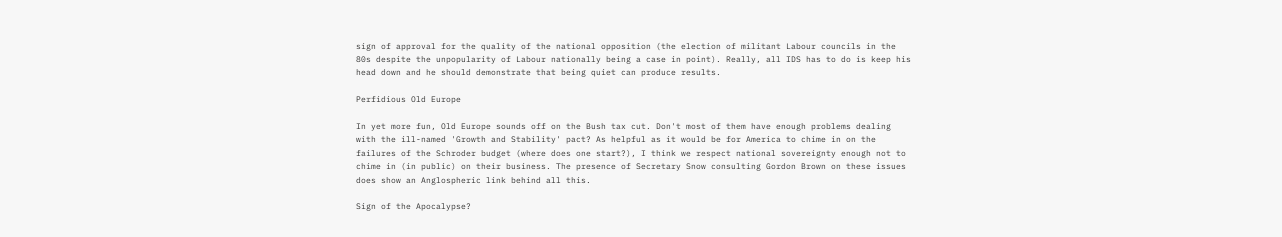sign of approval for the quality of the national opposition (the election of militant Labour councils in the 80s despite the unpopularity of Labour nationally being a case in point). Really, all IDS has to do is keep his head down and he should demonstrate that being quiet can produce results.

Perfidious Old Europe

In yet more fun, Old Europe sounds off on the Bush tax cut. Don't most of them have enough problems dealing with the ill-named 'Growth and Stability' pact? As helpful as it would be for America to chime in on the failures of the Schroder budget (where does one start?), I think we respect national sovereignty enough not to chime in (in public) on their business. The presence of Secretary Snow consulting Gordon Brown on these issues does show an Anglospheric link behind all this.

Sign of the Apocalypse?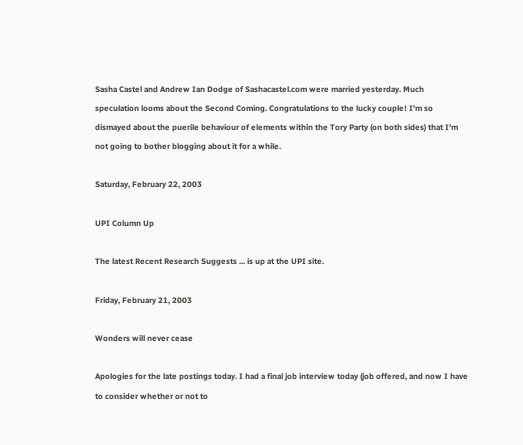Sasha Castel and Andrew Ian Dodge of Sashacastel.com were married yesterday. Much speculation looms about the Second Coming. Congratulations to the lucky couple! I'm so dismayed about the puerile behaviour of elements within the Tory Party (on both sides) that I'm not going to bother blogging about it for a while.

Saturday, February 22, 2003

UPI Column Up

The latest Recent Research Suggests ... is up at the UPI site.

Friday, February 21, 2003

Wonders will never cease

Apologies for the late postings today. I had a final job interview today (job offered, and now I have to consider whether or not to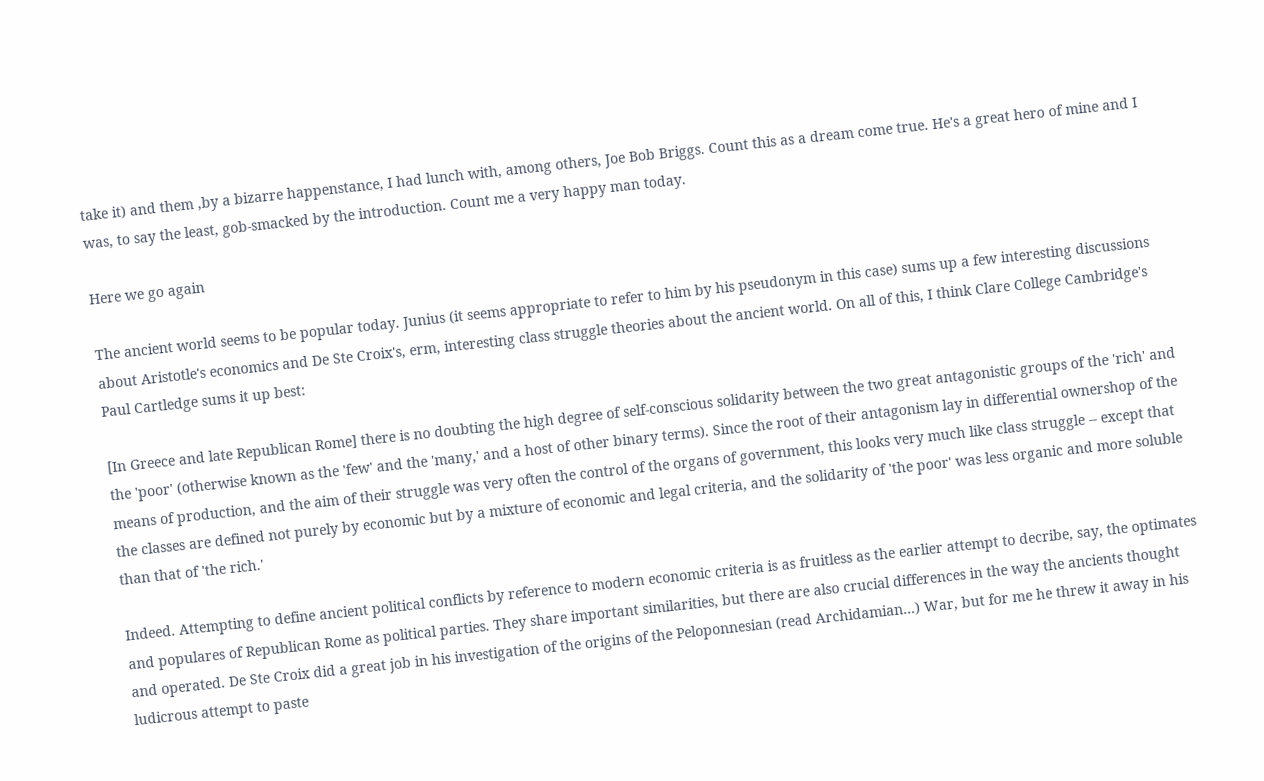take it) and them ,by a bizarre happenstance, I had lunch with, among others, Joe Bob Briggs. Count this as a dream come true. He's a great hero of mine and I was, to say the least, gob-smacked by the introduction. Count me a very happy man today.

Here we go again

The ancient world seems to be popular today. Junius (it seems appropriate to refer to him by his pseudonym in this case) sums up a few interesting discussions about Aristotle's economics and De Ste Croix's, erm, interesting class struggle theories about the ancient world. On all of this, I think Clare College Cambridge's Paul Cartledge sums it up best:

[In Greece and late Republican Rome] there is no doubting the high degree of self-conscious solidarity between the two great antagonistic groups of the 'rich' and the 'poor' (otherwise known as the 'few' and the 'many,' and a host of other binary terms). Since the root of their antagonism lay in differential ownershop of the means of production, and the aim of their struggle was very often the control of the organs of government, this looks very much like class struggle -- except that the classes are defined not purely by economic but by a mixture of economic and legal criteria, and the solidarity of 'the poor' was less organic and more soluble than that of 'the rich.'

Indeed. Attempting to define ancient political conflicts by reference to modern economic criteria is as fruitless as the earlier attempt to decribe, say, the optimates and populares of Republican Rome as political parties. They share important similarities, but there are also crucial differences in the way the ancients thought and operated. De Ste Croix did a great job in his investigation of the origins of the Peloponnesian (read Archidamian...) War, but for me he threw it away in his ludicrous attempt to paste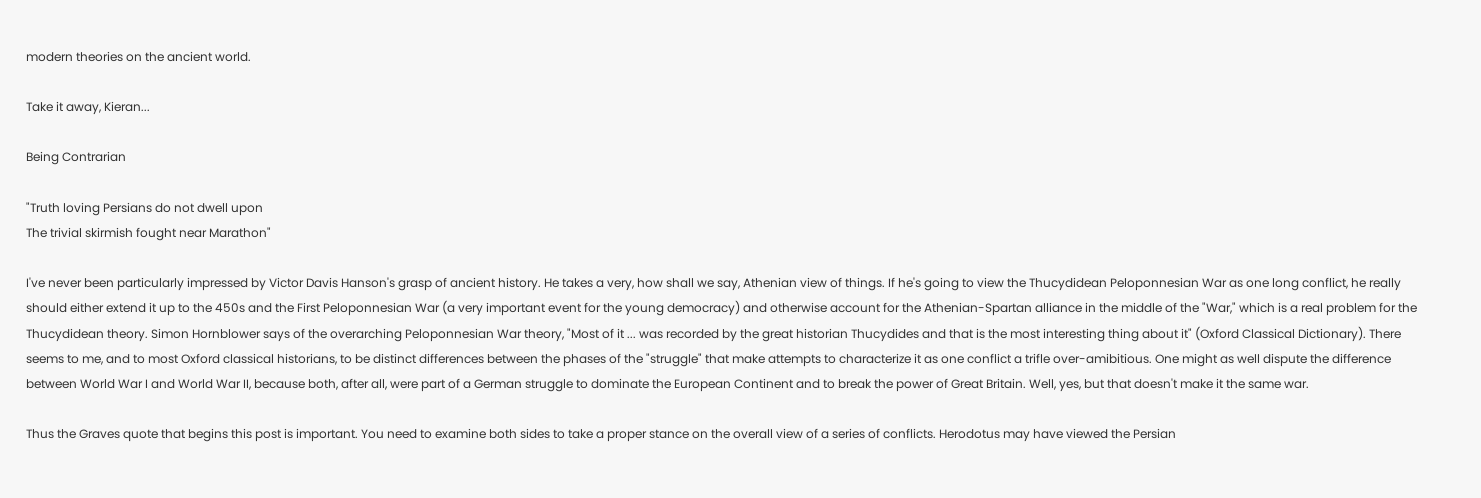modern theories on the ancient world.

Take it away, Kieran...

Being Contrarian

"Truth loving Persians do not dwell upon
The trivial skirmish fought near Marathon"

I've never been particularly impressed by Victor Davis Hanson's grasp of ancient history. He takes a very, how shall we say, Athenian view of things. If he's going to view the Thucydidean Peloponnesian War as one long conflict, he really should either extend it up to the 450s and the First Peloponnesian War (a very important event for the young democracy) and otherwise account for the Athenian-Spartan alliance in the middle of the "War," which is a real problem for the Thucydidean theory. Simon Hornblower says of the overarching Peloponnesian War theory, "Most of it ... was recorded by the great historian Thucydides and that is the most interesting thing about it" (Oxford Classical Dictionary). There seems to me, and to most Oxford classical historians, to be distinct differences between the phases of the "struggle" that make attempts to characterize it as one conflict a trifle over-amibitious. One might as well dispute the difference between World War I and World War II, because both, after all, were part of a German struggle to dominate the European Continent and to break the power of Great Britain. Well, yes, but that doesn't make it the same war.

Thus the Graves quote that begins this post is important. You need to examine both sides to take a proper stance on the overall view of a series of conflicts. Herodotus may have viewed the Persian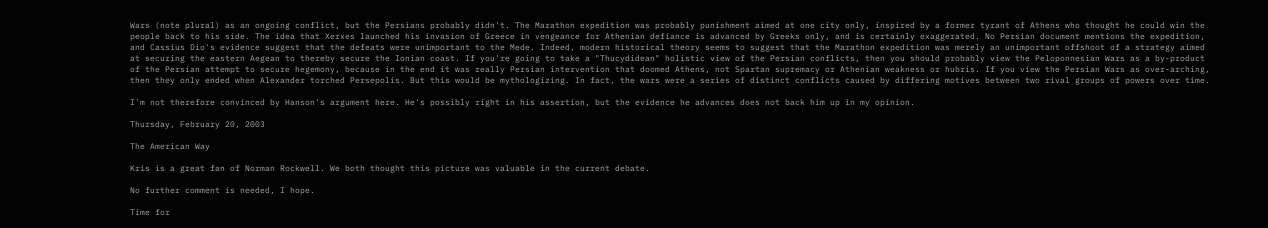Wars (note plural) as an ongoing conflict, but the Persians probably didn't. The Marathon expedition was probably punishment aimed at one city only, inspired by a former tyrant of Athens who thought he could win the people back to his side. The idea that Xerxes launched his invasion of Greece in vengeance for Athenian defiance is advanced by Greeks only, and is certainly exaggerated. No Persian document mentions the expedition, and Cassius Dio's evidence suggest that the defeats were unimportant to the Mede. Indeed, modern historical theory seems to suggest that the Marathon expedition was merely an unimportant offshoot of a strategy aimed at securing the eastern Aegean to thereby secure the Ionian coast. If you're going to take a "Thucydidean" holistic view of the Persian conflicts, then you should probably view the Peloponnesian Wars as a by-product of the Persian attempt to secure hegemony, because in the end it was really Persian intervention that doomed Athens, not Spartan supremacy or Athenian weakness or hubris. If you view the Persian Wars as over-arching, then they only ended when Alexander torched Persepolis. But this would be mythologizing. In fact, the wars were a series of distinct conflicts caused by differing motives between two rival groups of powers over time.

I'm not therefore convinced by Hanson's argument here. He's possibly right in his assertion, but the evidence he advances does not back him up in my opinion.

Thursday, February 20, 2003

The American Way

Kris is a great fan of Norman Rockwell. We both thought this picture was valuable in the current debate.

No further comment is needed, I hope.

Time for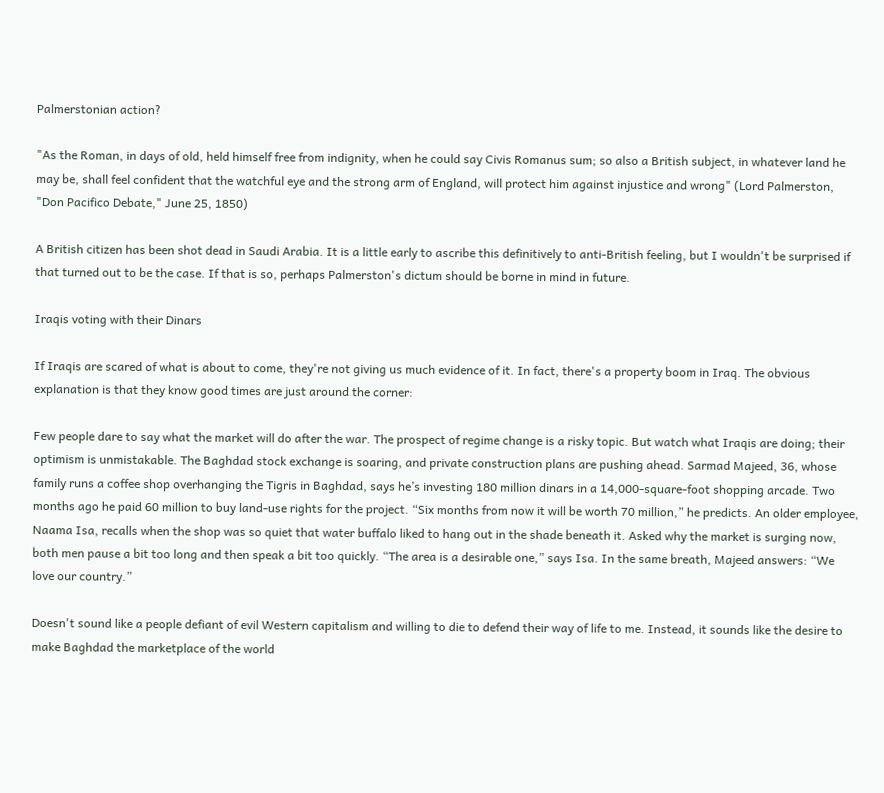Palmerstonian action?

"As the Roman, in days of old, held himself free from indignity, when he could say Civis Romanus sum; so also a British subject, in whatever land he may be, shall feel confident that the watchful eye and the strong arm of England, will protect him against injustice and wrong" (Lord Palmerston, "Don Pacifico Debate," June 25, 1850)

A British citizen has been shot dead in Saudi Arabia. It is a little early to ascribe this definitively to anti-British feeling, but I wouldn't be surprised if that turned out to be the case. If that is so, perhaps Palmerston's dictum should be borne in mind in future.

Iraqis voting with their Dinars

If Iraqis are scared of what is about to come, they're not giving us much evidence of it. In fact, there's a property boom in Iraq. The obvious explanation is that they know good times are just around the corner:

Few people dare to say what the market will do after the war. The prospect of regime change is a risky topic. But watch what Iraqis are doing; their optimism is unmistakable. The Baghdad stock exchange is soaring, and private construction plans are pushing ahead. Sarmad Majeed, 36, whose family runs a coffee shop overhanging the Tigris in Baghdad, says he’s investing 180 million dinars in a 14,000-square-foot shopping arcade. Two months ago he paid 60 million to buy land-use rights for the project. “Six months from now it will be worth 70 million,” he predicts. An older employee, Naama Isa, recalls when the shop was so quiet that water buffalo liked to hang out in the shade beneath it. Asked why the market is surging now, both men pause a bit too long and then speak a bit too quickly. “The area is a desirable one,” says Isa. In the same breath, Majeed answers: “We love our country.”

Doesn't sound like a people defiant of evil Western capitalism and willing to die to defend their way of life to me. Instead, it sounds like the desire to make Baghdad the marketplace of the world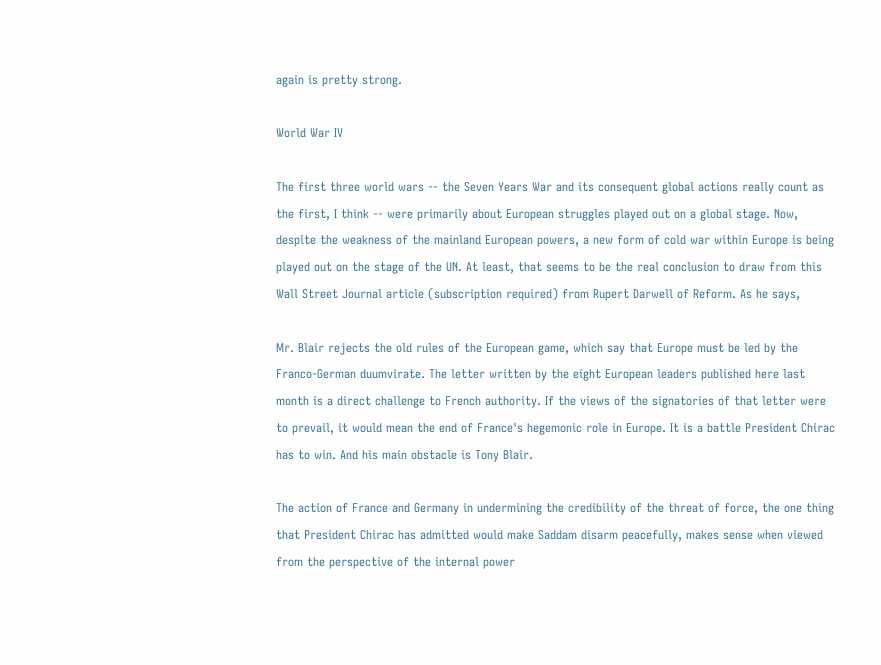again is pretty strong.

World War IV

The first three world wars -- the Seven Years War and its consequent global actions really count as the first, I think -- were primarily about European struggles played out on a global stage. Now, despite the weakness of the mainland European powers, a new form of cold war within Europe is being played out on the stage of the UN. At least, that seems to be the real conclusion to draw from this Wall Street Journal article (subscription required) from Rupert Darwell of Reform. As he says,

Mr. Blair rejects the old rules of the European game, which say that Europe must be led by the Franco-German duumvirate. The letter written by the eight European leaders published here last month is a direct challenge to French authority. If the views of the signatories of that letter were to prevail, it would mean the end of France's hegemonic role in Europe. It is a battle President Chirac has to win. And his main obstacle is Tony Blair.

The action of France and Germany in undermining the credibility of the threat of force, the one thing that President Chirac has admitted would make Saddam disarm peacefully, makes sense when viewed from the perspective of the internal power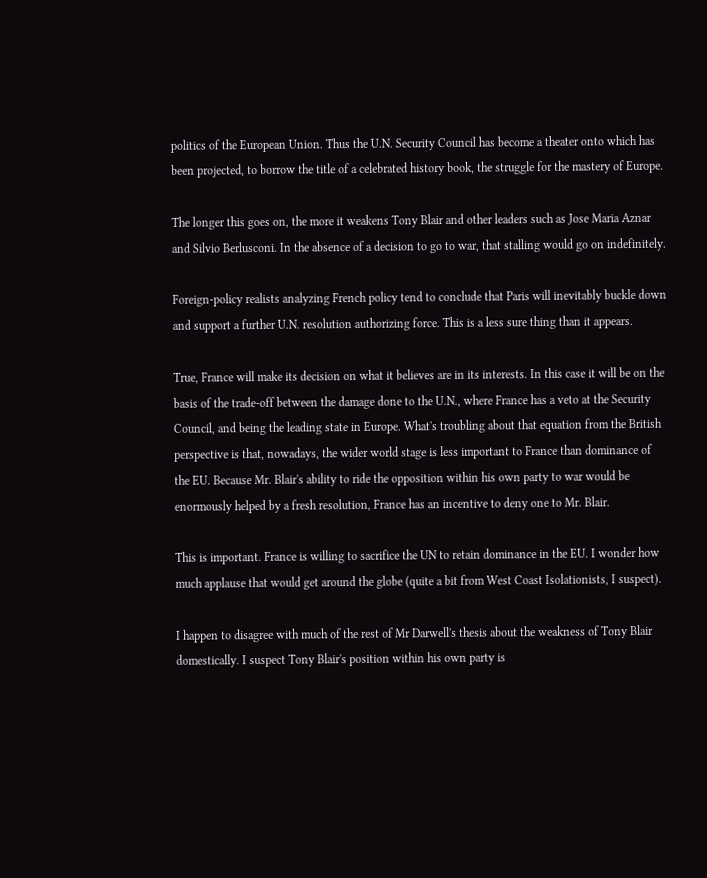politics of the European Union. Thus the U.N. Security Council has become a theater onto which has been projected, to borrow the title of a celebrated history book, the struggle for the mastery of Europe.

The longer this goes on, the more it weakens Tony Blair and other leaders such as Jose Maria Aznar and Silvio Berlusconi. In the absence of a decision to go to war, that stalling would go on indefinitely.

Foreign-policy realists analyzing French policy tend to conclude that Paris will inevitably buckle down and support a further U.N. resolution authorizing force. This is a less sure thing than it appears.

True, France will make its decision on what it believes are in its interests. In this case it will be on the basis of the trade-off between the damage done to the U.N., where France has a veto at the Security Council, and being the leading state in Europe. What's troubling about that equation from the British perspective is that, nowadays, the wider world stage is less important to France than dominance of the EU. Because Mr. Blair's ability to ride the opposition within his own party to war would be enormously helped by a fresh resolution, France has an incentive to deny one to Mr. Blair.

This is important. France is willing to sacrifice the UN to retain dominance in the EU. I wonder how much applause that would get around the globe (quite a bit from West Coast Isolationists, I suspect).

I happen to disagree with much of the rest of Mr Darwell's thesis about the weakness of Tony Blair domestically. I suspect Tony Blair's position within his own party is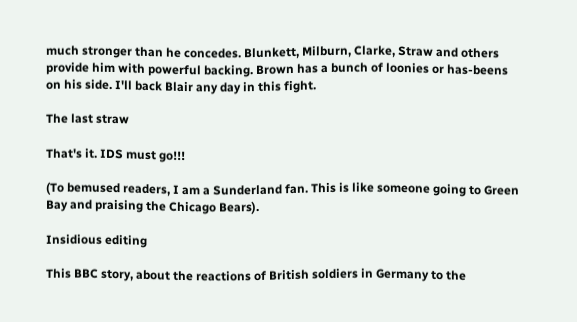much stronger than he concedes. Blunkett, Milburn, Clarke, Straw and others provide him with powerful backing. Brown has a bunch of loonies or has-beens on his side. I'll back Blair any day in this fight.

The last straw

That's it. IDS must go!!!

(To bemused readers, I am a Sunderland fan. This is like someone going to Green Bay and praising the Chicago Bears).

Insidious editing

This BBC story, about the reactions of British soldiers in Germany to the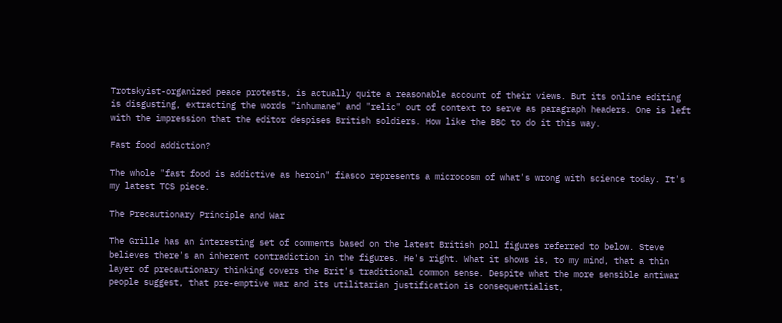Trotskyist-organized peace protests, is actually quite a reasonable account of their views. But its online editing is disgusting, extracting the words "inhumane" and "relic" out of context to serve as paragraph headers. One is left with the impression that the editor despises British soldiers. How like the BBC to do it this way.

Fast food addiction?

The whole "fast food is addictive as heroin" fiasco represents a microcosm of what's wrong with science today. It's my latest TCS piece.

The Precautionary Principle and War

The Grille has an interesting set of comments based on the latest British poll figures referred to below. Steve believes there's an inherent contradiction in the figures. He's right. What it shows is, to my mind, that a thin layer of precautionary thinking covers the Brit's traditional common sense. Despite what the more sensible antiwar people suggest, that pre-emptive war and its utilitarian justification is consequentialist,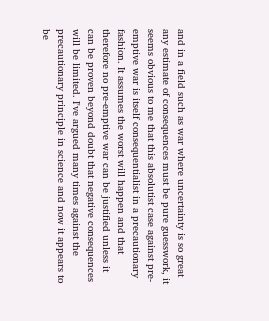and in a field such as war where uncertainty is so great any estimate of consequences must be pure guesswork, it seems obvious to me that this absolutist case against pre-emptive war is itself consequentialist in a precautionary fashion. It assumes the worst will happen and that therefore no pre-emptive war can be justified unless it can be proven beyond doubt that negative consequences will be limited. I've argued many times against the precautionary principle in science and now it appears to be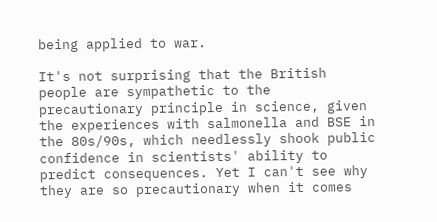being applied to war.

It's not surprising that the British people are sympathetic to the precautionary principle in science, given the experiences with salmonella and BSE in the 80s/90s, which needlessly shook public confidence in scientists' ability to predict consequences. Yet I can't see why they are so precautionary when it comes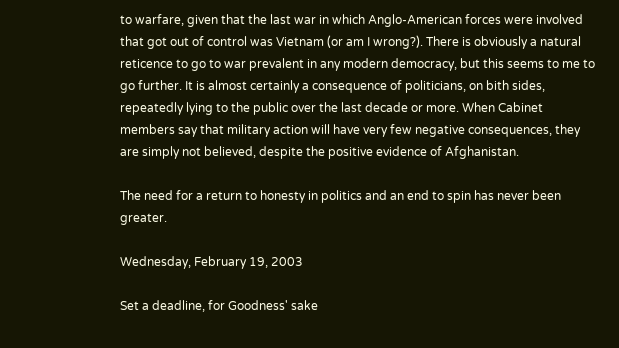to warfare, given that the last war in which Anglo-American forces were involved that got out of control was Vietnam (or am I wrong?). There is obviously a natural reticence to go to war prevalent in any modern democracy, but this seems to me to go further. It is almost certainly a consequence of politicians, on bith sides, repeatedly lying to the public over the last decade or more. When Cabinet members say that military action will have very few negative consequences, they are simply not believed, despite the positive evidence of Afghanistan.

The need for a return to honesty in politics and an end to spin has never been greater.

Wednesday, February 19, 2003

Set a deadline, for Goodness' sake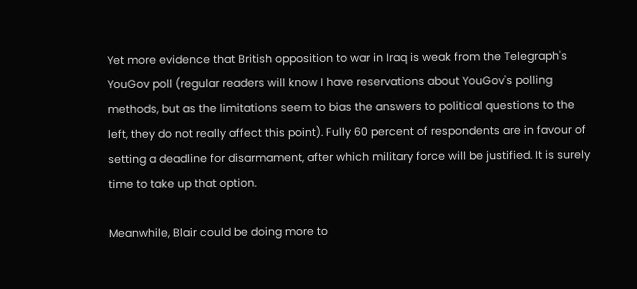Yet more evidence that British opposition to war in Iraq is weak from the Telegraph's YouGov poll (regular readers will know I have reservations about YouGov's polling methods, but as the limitations seem to bias the answers to political questions to the left, they do not really affect this point). Fully 60 percent of respondents are in favour of setting a deadline for disarmament, after which military force will be justified. It is surely time to take up that option.

Meanwhile, Blair could be doing more to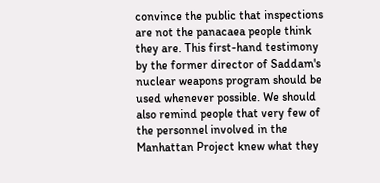convince the public that inspections are not the panacaea people think they are. This first-hand testimony by the former director of Saddam's nuclear weapons program should be used whenever possible. We should also remind people that very few of the personnel involved in the Manhattan Project knew what they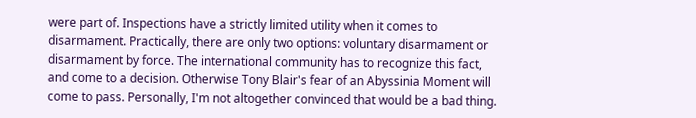were part of. Inspections have a strictly limited utility when it comes to disarmament. Practically, there are only two options: voluntary disarmament or disarmament by force. The international community has to recognize this fact, and come to a decision. Otherwise Tony Blair's fear of an Abyssinia Moment will come to pass. Personally, I'm not altogether convinced that would be a bad thing.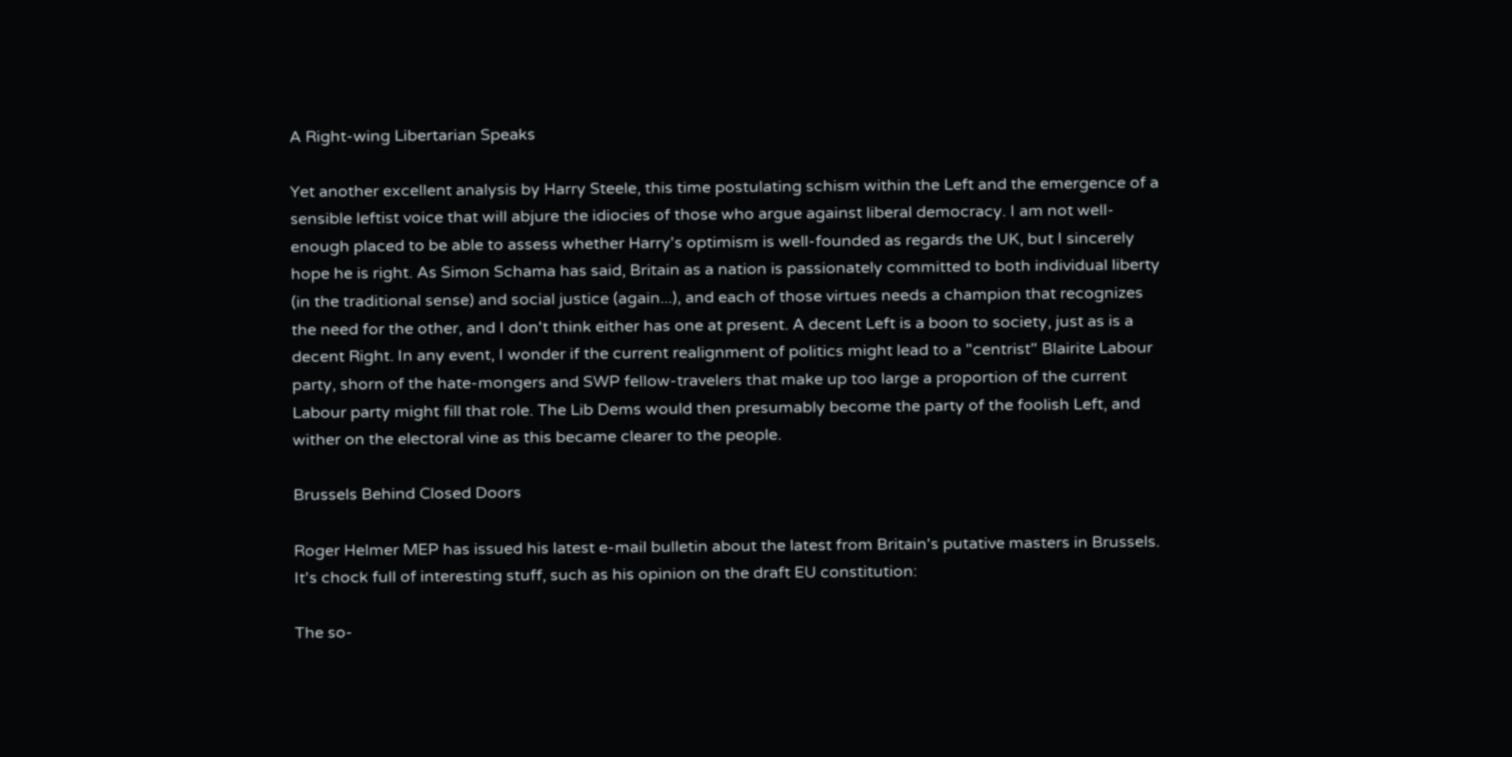A Right-wing Libertarian Speaks

Yet another excellent analysis by Harry Steele, this time postulating schism within the Left and the emergence of a sensible leftist voice that will abjure the idiocies of those who argue against liberal democracy. I am not well-enough placed to be able to assess whether Harry's optimism is well-founded as regards the UK, but I sincerely hope he is right. As Simon Schama has said, Britain as a nation is passionately committed to both individual liberty (in the traditional sense) and social justice (again...), and each of those virtues needs a champion that recognizes the need for the other, and I don't think either has one at present. A decent Left is a boon to society, just as is a decent Right. In any event, I wonder if the current realignment of politics might lead to a "centrist" Blairite Labour party, shorn of the hate-mongers and SWP fellow-travelers that make up too large a proportion of the current Labour party might fill that role. The Lib Dems would then presumably become the party of the foolish Left, and wither on the electoral vine as this became clearer to the people.

Brussels Behind Closed Doors

Roger Helmer MEP has issued his latest e-mail bulletin about the latest from Britain's putative masters in Brussels. It's chock full of interesting stuff, such as his opinion on the draft EU constitution:

The so-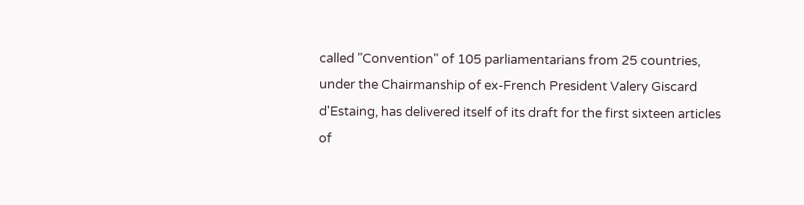called "Convention" of 105 parliamentarians from 25 countries, under the Chairmanship of ex-French President Valery Giscard d'Estaing, has delivered itself of its draft for the first sixteen articles of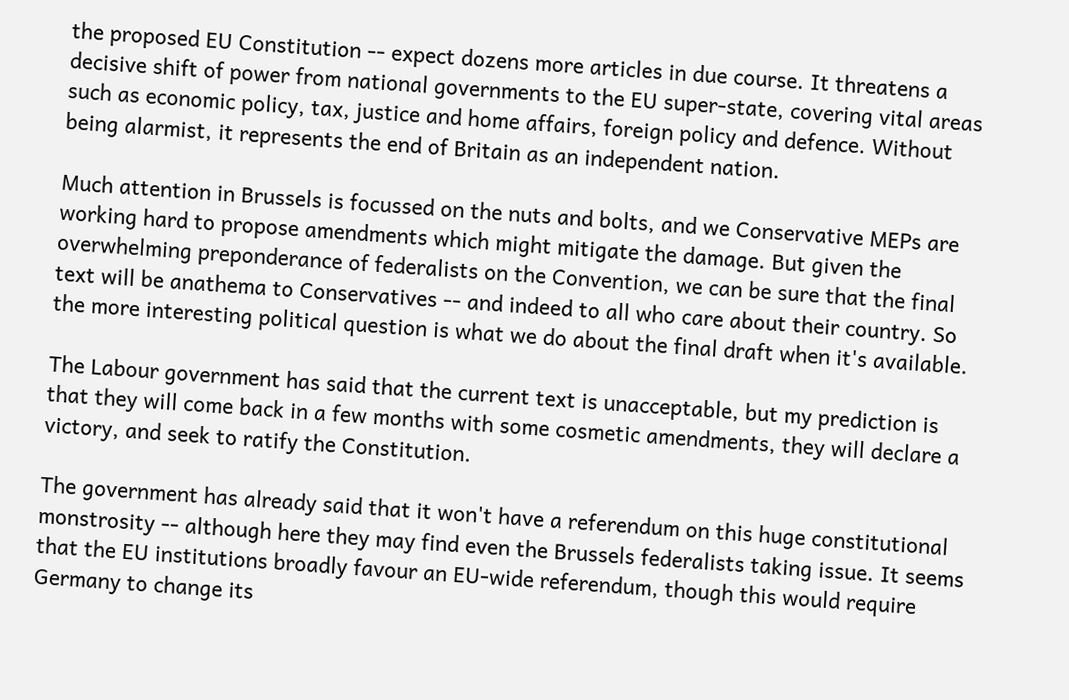the proposed EU Constitution -- expect dozens more articles in due course. It threatens a decisive shift of power from national governments to the EU super-state, covering vital areas such as economic policy, tax, justice and home affairs, foreign policy and defence. Without being alarmist, it represents the end of Britain as an independent nation.

Much attention in Brussels is focussed on the nuts and bolts, and we Conservative MEPs are working hard to propose amendments which might mitigate the damage. But given the overwhelming preponderance of federalists on the Convention, we can be sure that the final text will be anathema to Conservatives -- and indeed to all who care about their country. So the more interesting political question is what we do about the final draft when it's available.

The Labour government has said that the current text is unacceptable, but my prediction is that they will come back in a few months with some cosmetic amendments, they will declare a victory, and seek to ratify the Constitution.

The government has already said that it won't have a referendum on this huge constitutional monstrosity -- although here they may find even the Brussels federalists taking issue. It seems that the EU institutions broadly favour an EU-wide referendum, though this would require Germany to change its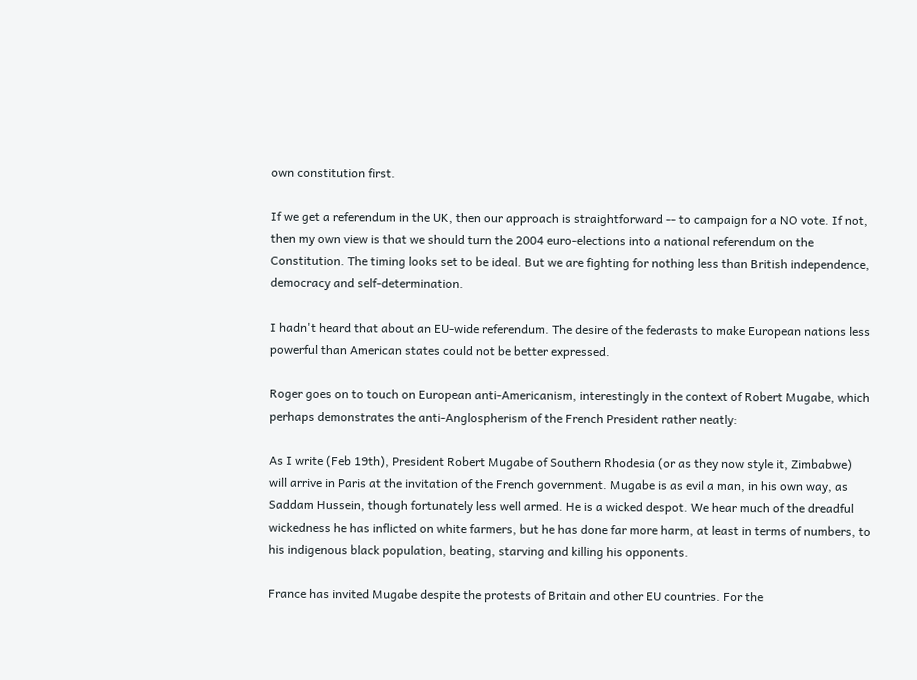own constitution first.

If we get a referendum in the UK, then our approach is straightforward -- to campaign for a NO vote. If not, then my own view is that we should turn the 2004 euro-elections into a national referendum on the Constitution. The timing looks set to be ideal. But we are fighting for nothing less than British independence, democracy and self-determination.

I hadn't heard that about an EU-wide referendum. The desire of the federasts to make European nations less powerful than American states could not be better expressed.

Roger goes on to touch on European anti-Americanism, interestingly in the context of Robert Mugabe, which perhaps demonstrates the anti-Anglospherism of the French President rather neatly:

As I write (Feb 19th), President Robert Mugabe of Southern Rhodesia (or as they now style it, Zimbabwe) will arrive in Paris at the invitation of the French government. Mugabe is as evil a man, in his own way, as Saddam Hussein, though fortunately less well armed. He is a wicked despot. We hear much of the dreadful wickedness he has inflicted on white farmers, but he has done far more harm, at least in terms of numbers, to his indigenous black population, beating, starving and killing his opponents.

France has invited Mugabe despite the protests of Britain and other EU countries. For the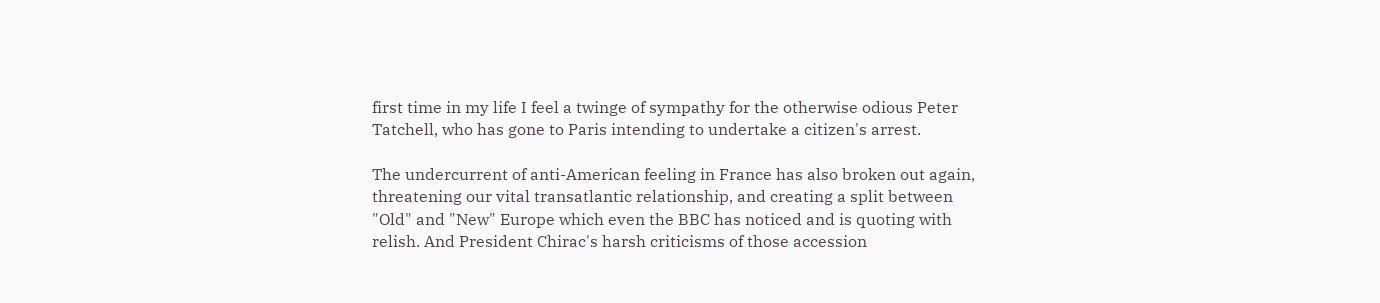first time in my life I feel a twinge of sympathy for the otherwise odious Peter Tatchell, who has gone to Paris intending to undertake a citizen's arrest.

The undercurrent of anti-American feeling in France has also broken out again, threatening our vital transatlantic relationship, and creating a split between "Old" and "New" Europe which even the BBC has noticed and is quoting with relish. And President Chirac's harsh criticisms of those accession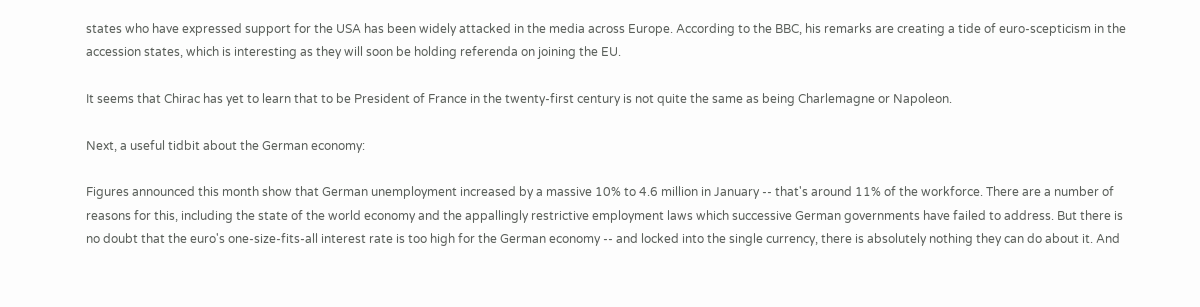states who have expressed support for the USA has been widely attacked in the media across Europe. According to the BBC, his remarks are creating a tide of euro-scepticism in the accession states, which is interesting as they will soon be holding referenda on joining the EU.

It seems that Chirac has yet to learn that to be President of France in the twenty-first century is not quite the same as being Charlemagne or Napoleon.

Next, a useful tidbit about the German economy:

Figures announced this month show that German unemployment increased by a massive 10% to 4.6 million in January -- that's around 11% of the workforce. There are a number of reasons for this, including the state of the world economy and the appallingly restrictive employment laws which successive German governments have failed to address. But there is no doubt that the euro's one-size-fits-all interest rate is too high for the German economy -- and locked into the single currency, there is absolutely nothing they can do about it. And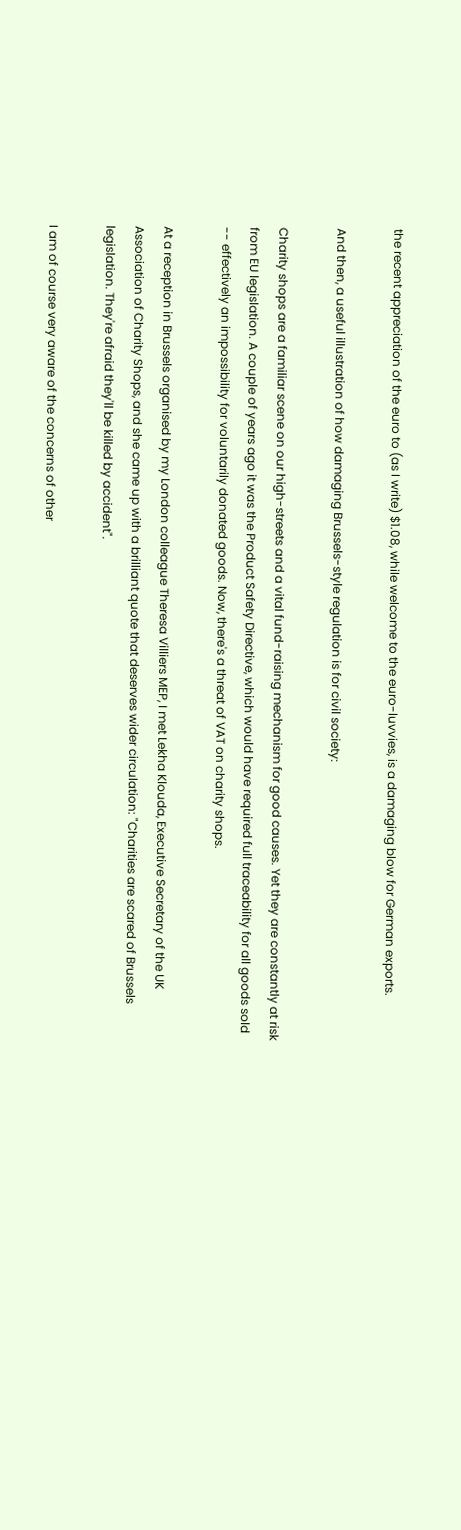the recent appreciation of the euro to (as I write) $1.08, while welcome to the euro-luvvies, is a damaging blow for German exports.

And then, a useful illustration of how damaging Brussels-style regulation is for civil society:

Charity shops are a familiar scene on our high-streets and a vital fund-raising mechanism for good causes. Yet they are constantly at risk from EU legislation. A couple of years ago it was the Product Safety Directive, which would have required full traceability for all goods sold -- effectively an impossibility for voluntarily donated goods. Now, there's a threat of VAT on charity shops.

At a reception in Brussels organised by my London colleague Theresa Villiers MEP, I met Lekha Klouda, Executive Secretary of the UK Association of Charity Shops, and she came up with a brilliant quote that deserves wider circulation: "Charities are scared of Brussels legislation. They're afraid they'll be killed by accident".

I am of course very aware of the concerns of other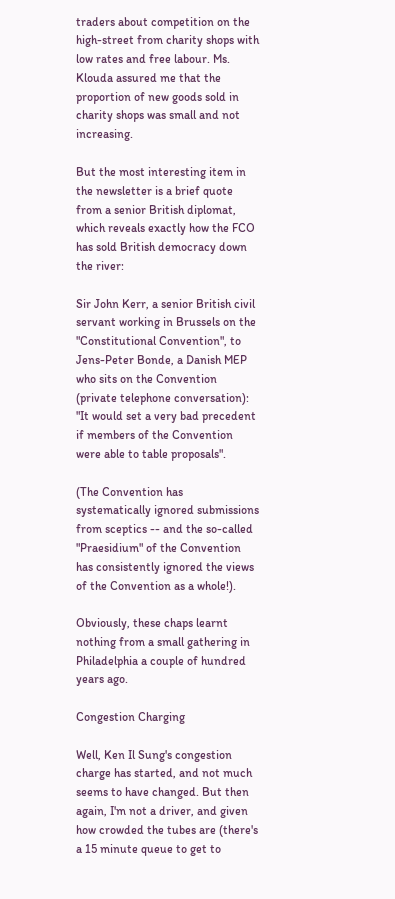traders about competition on the high-street from charity shops with low rates and free labour. Ms. Klouda assured me that the proportion of new goods sold in charity shops was small and not increasing.

But the most interesting item in the newsletter is a brief quote from a senior British diplomat, which reveals exactly how the FCO has sold British democracy down the river:

Sir John Kerr, a senior British civil servant working in Brussels on the "Constitutional Convention", to Jens-Peter Bonde, a Danish MEP who sits on the Convention (private telephone conversation): "It would set a very bad precedent if members of the Convention were able to table proposals".

(The Convention has systematically ignored submissions from sceptics -- and the so-called "Praesidium" of the Convention has consistently ignored the views of the Convention as a whole!).

Obviously, these chaps learnt nothing from a small gathering in Philadelphia a couple of hundred years ago.

Congestion Charging

Well, Ken Il Sung's congestion charge has started, and not much seems to have changed. But then again, I'm not a driver, and given how crowded the tubes are (there's a 15 minute queue to get to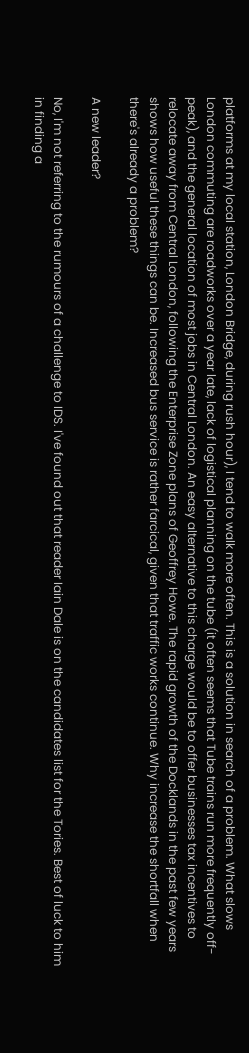platforms at my local station, London Bridge, during rush hour), I tend to walk more often. This is a solution in search of a problem. What slows London commuting are roadworks over a year late, lack of logistical planning on the tube (it often seems that Tube trains run more frequently off-peak), and the general location of most jobs in Central London. An easy alternative to this charge would be to offer businesses tax incentives to relocate away from Central London, following the Enterprise Zone plans of Geoffrey Howe. The rapid growth of the Docklands in the past few years shows how useful these things can be. Increased bus service is rather farcical, given that traffic works continue. Why increase the shortfall when there's already a problem?

A new leader?

No, I'm not referring to the rumours of a challenge to IDS. I've found out that reader Iain Dale is on the candidates list for the Tories. Best of luck to him in finding a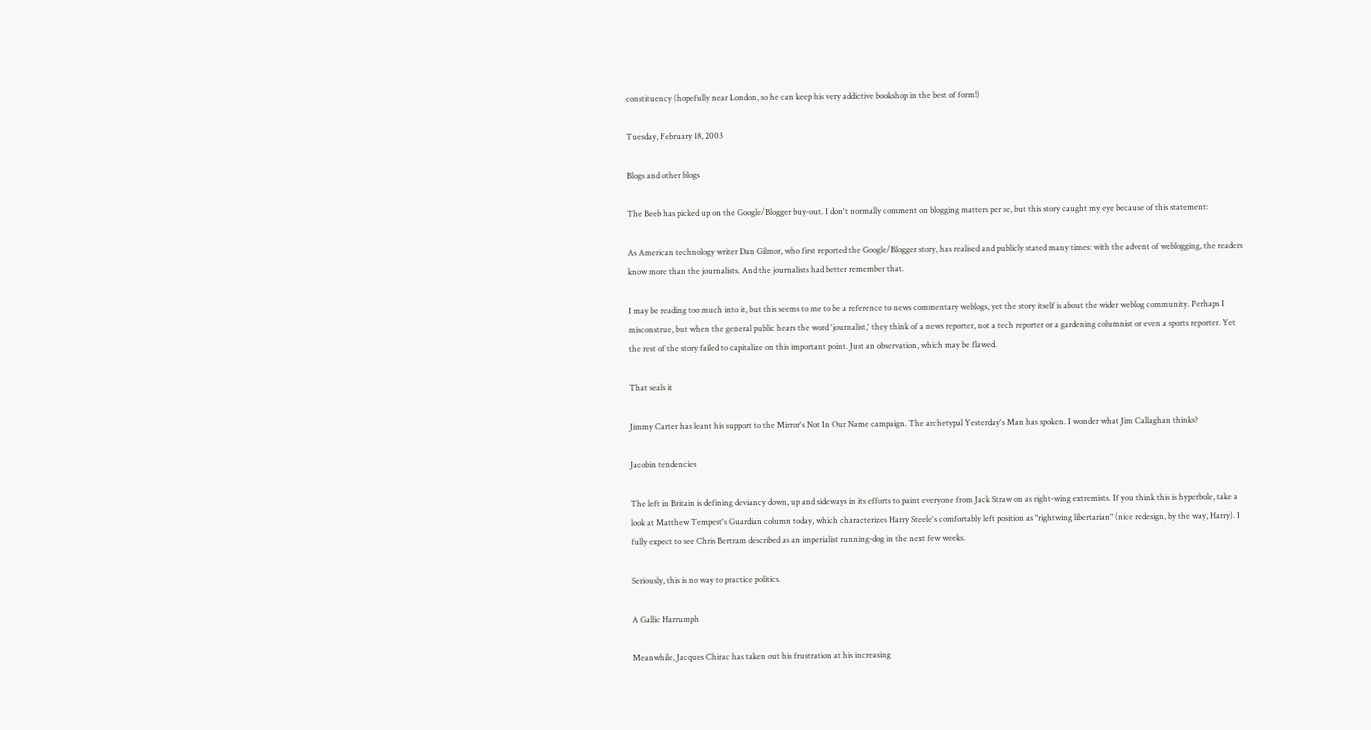constituency (hopefully near London, so he can keep his very addictive bookshop in the best of form!)

Tuesday, February 18, 2003

Blogs and other blogs

The Beeb has picked up on the Google/Blogger buy-out. I don't normally comment on blogging matters per se, but this story caught my eye because of this statement:

As American technology writer Dan Gilmor, who first reported the Google/Blogger story, has realised and publicly stated many times: with the advent of weblogging, the readers know more than the journalists. And the journalists had better remember that.

I may be reading too much into it, but this seems to me to be a reference to news commentary weblogs, yet the story itself is about the wider weblog community. Perhaps I misconstrue, but when the general public hears the word 'journalist,' they think of a news reporter, not a tech reporter or a gardening columnist or even a sports reporter. Yet the rest of the story failed to capitalize on this important point. Just an observation, which may be flawed.

That seals it

Jimmy Carter has leant his support to the Mirror's Not In Our Name campaign. The archetypal Yesterday's Man has spoken. I wonder what Jim Callaghan thinks?

Jacobin tendencies

The left in Britain is defining deviancy down, up and sideways in its efforts to paint everyone from Jack Straw on as right-wing extremists. If you think this is hyperbole, take a look at Matthew Tempest's Guardian column today, which characterizes Harry Steele's comfortably left position as "rightwing libertarian" (nice redesign, by the way, Harry). I fully expect to see Chris Bertram described as an imperialist running-dog in the next few weeks.

Seriously, this is no way to practice politics.

A Gallic Harrumph

Meanwhile, Jacques Chirac has taken out his frustration at his increasing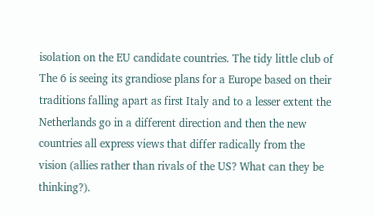isolation on the EU candidate countries. The tidy little club of The 6 is seeing its grandiose plans for a Europe based on their traditions falling apart as first Italy and to a lesser extent the Netherlands go in a different direction and then the new countries all express views that differ radically from the vision (allies rather than rivals of the US? What can they be thinking?).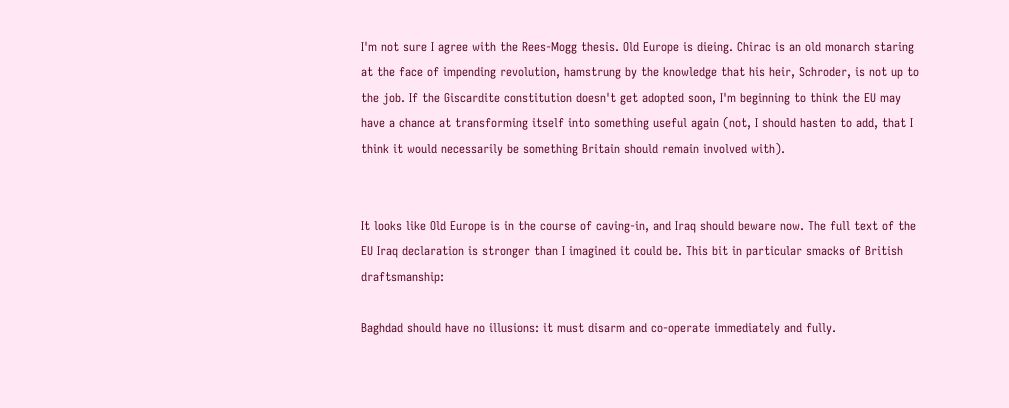I'm not sure I agree with the Rees-Mogg thesis. Old Europe is dieing. Chirac is an old monarch staring at the face of impending revolution, hamstrung by the knowledge that his heir, Schroder, is not up to the job. If the Giscardite constitution doesn't get adopted soon, I'm beginning to think the EU may have a chance at transforming itself into something useful again (not, I should hasten to add, that I think it would necessarily be something Britain should remain involved with).


It looks like Old Europe is in the course of caving-in, and Iraq should beware now. The full text of the EU Iraq declaration is stronger than I imagined it could be. This bit in particular smacks of British draftsmanship:

Baghdad should have no illusions: it must disarm and co-operate immediately and fully.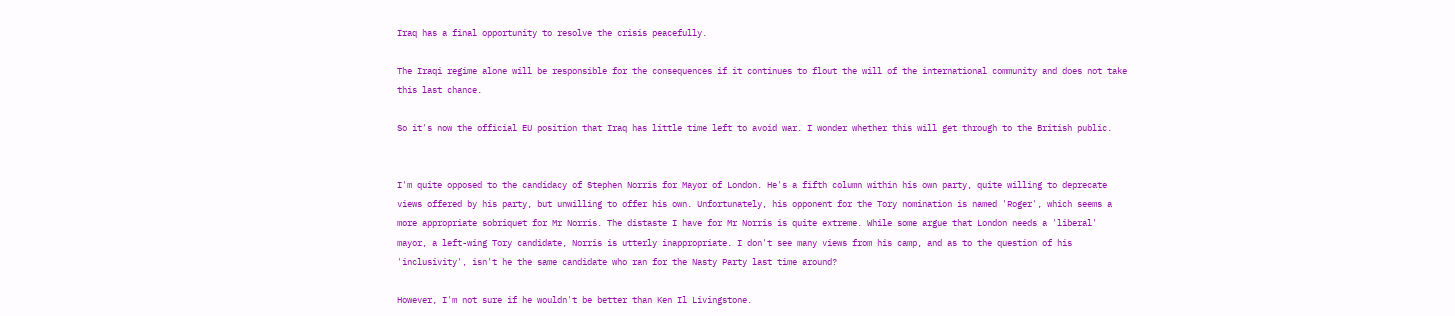Iraq has a final opportunity to resolve the crisis peacefully.

The Iraqi regime alone will be responsible for the consequences if it continues to flout the will of the international community and does not take this last chance.

So it's now the official EU position that Iraq has little time left to avoid war. I wonder whether this will get through to the British public.


I'm quite opposed to the candidacy of Stephen Norris for Mayor of London. He's a fifth column within his own party, quite willing to deprecate views offered by his party, but unwilling to offer his own. Unfortunately, his opponent for the Tory nomination is named 'Roger', which seems a more appropriate sobriquet for Mr Norris. The distaste I have for Mr Norris is quite extreme. While some argue that London needs a 'liberal' mayor, a left-wing Tory candidate, Norris is utterly inappropriate. I don't see many views from his camp, and as to the question of his 'inclusivity', isn't he the same candidate who ran for the Nasty Party last time around?

However, I'm not sure if he wouldn't be better than Ken Il Livingstone.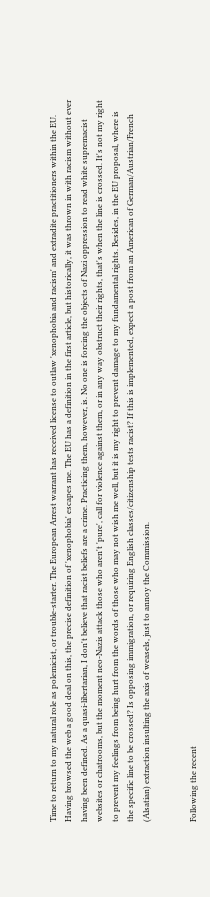Time to return to my natural role as polemicist, or trouble-starter. The European Arrest warrant has received license to outlaw 'xenophobia and racism' and extradite practitioners within the EU. Having browsed the web a good deal on this, the precise definition of 'xenophobia' escapes me. The EU has a definition in the first article, but historically, it was thrown in with racism without ever having been defined. As a quasi-libertarian, I don't believe that racist beliefs are a crime. Practicing them, however, is. No one is forcing the objects of Nazi oppression to read white supremacist websites or chatrooms, but the moment neo-Nazis attack those who aren't 'pure', call for violence against them, or in any way obstruct their rights, that's when the line is crossed. It's not my right to prevent my feelings from being hurt from the words of those who may not wish me well, but it is my right to prevent damage to my fundamental rights. Besides, in the EU proposal, where is the specific line to be crossed? Is opposing immigration, or requiring English classes/citizenship tests racist? If this is implemented, expect a post from an American of German/Austrian/French (Alsatian) extraction insulting the axis of weasels, just to annoy the Commission.


Following the recent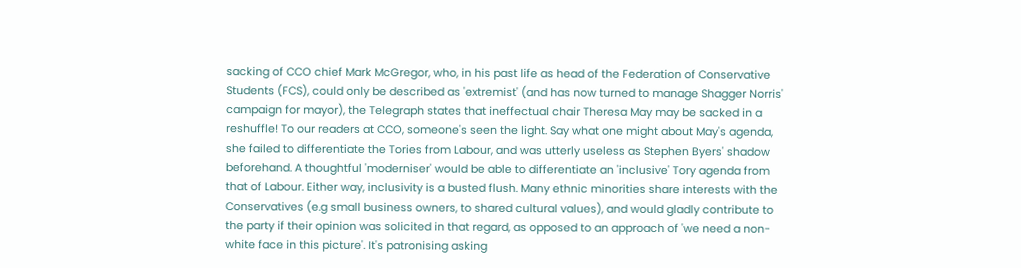sacking of CCO chief Mark McGregor, who, in his past life as head of the Federation of Conservative Students (FCS), could only be described as 'extremist' (and has now turned to manage Shagger Norris' campaign for mayor), the Telegraph states that ineffectual chair Theresa May may be sacked in a reshuffle! To our readers at CCO, someone's seen the light. Say what one might about May's agenda, she failed to differentiate the Tories from Labour, and was utterly useless as Stephen Byers' shadow beforehand. A thoughtful 'moderniser' would be able to differentiate an 'inclusive' Tory agenda from that of Labour. Either way, inclusivity is a busted flush. Many ethnic minorities share interests with the Conservatives (e.g small business owners, to shared cultural values), and would gladly contribute to the party if their opinion was solicited in that regard, as opposed to an approach of 'we need a non-white face in this picture'. It's patronising asking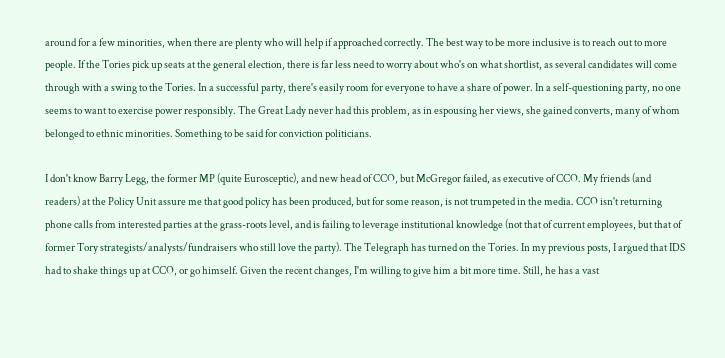around for a few minorities, when there are plenty who will help if approached correctly. The best way to be more inclusive is to reach out to more people. If the Tories pick up seats at the general election, there is far less need to worry about who's on what shortlist, as several candidates will come through with a swing to the Tories. In a successful party, there's easily room for everyone to have a share of power. In a self-questioning party, no one seems to want to exercise power responsibly. The Great Lady never had this problem, as in espousing her views, she gained converts, many of whom belonged to ethnic minorities. Something to be said for conviction politicians.

I don't know Barry Legg, the former MP (quite Eurosceptic), and new head of CCO, but McGregor failed, as executive of CCO. My friends (and readers) at the Policy Unit assure me that good policy has been produced, but for some reason, is not trumpeted in the media. CCO isn't returning phone calls from interested parties at the grass-roots level, and is failing to leverage institutional knowledge (not that of current employees, but that of former Tory strategists/analysts/fundraisers who still love the party). The Telegraph has turned on the Tories. In my previous posts, I argued that IDS had to shake things up at CCO, or go himself. Given the recent changes, I'm willing to give him a bit more time. Still, he has a vast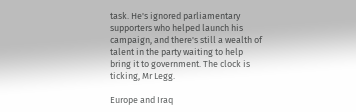task. He's ignored parliamentary supporters who helped launch his campaign, and there's still a wealth of talent in the party waiting to help bring it to government. The clock is ticking, Mr Legg.

Europe and Iraq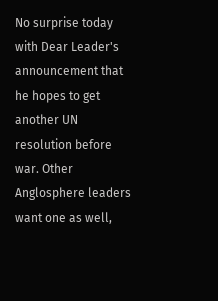No surprise today with Dear Leader's announcement that he hopes to get another UN resolution before war. Other Anglosphere leaders want one as well,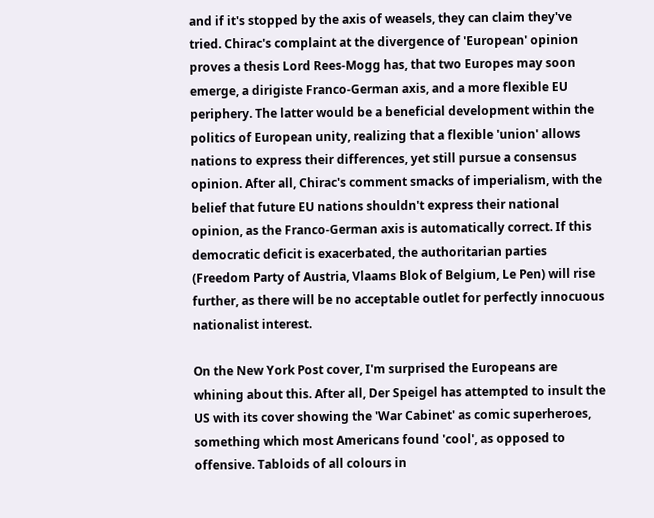and if it's stopped by the axis of weasels, they can claim they've tried. Chirac's complaint at the divergence of 'European' opinion proves a thesis Lord Rees-Mogg has, that two Europes may soon emerge, a dirigiste Franco-German axis, and a more flexible EU periphery. The latter would be a beneficial development within the politics of European unity, realizing that a flexible 'union' allows nations to express their differences, yet still pursue a consensus opinion. After all, Chirac's comment smacks of imperialism, with the belief that future EU nations shouldn't express their national opinion, as the Franco-German axis is automatically correct. If this democratic deficit is exacerbated, the authoritarian parties (Freedom Party of Austria, Vlaams Blok of Belgium, Le Pen) will rise further, as there will be no acceptable outlet for perfectly innocuous nationalist interest.

On the New York Post cover, I'm surprised the Europeans are whining about this. After all, Der Speigel has attempted to insult the US with its cover showing the 'War Cabinet' as comic superheroes, something which most Americans found 'cool', as opposed to offensive. Tabloids of all colours in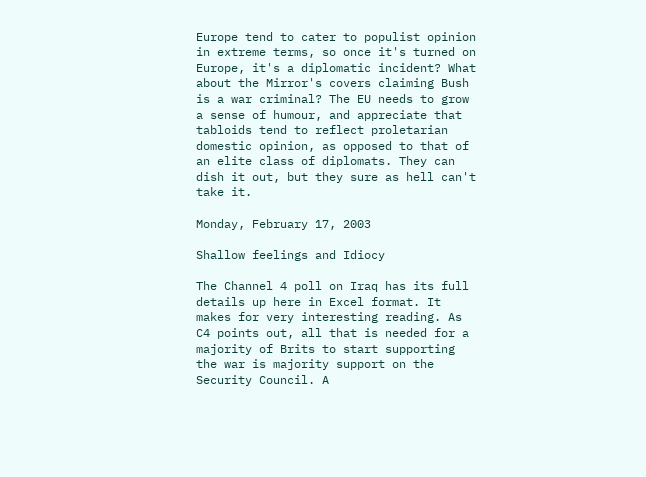Europe tend to cater to populist opinion in extreme terms, so once it's turned on Europe, it's a diplomatic incident? What about the Mirror's covers claiming Bush is a war criminal? The EU needs to grow a sense of humour, and appreciate that tabloids tend to reflect proletarian domestic opinion, as opposed to that of an elite class of diplomats. They can dish it out, but they sure as hell can't take it.

Monday, February 17, 2003

Shallow feelings and Idiocy

The Channel 4 poll on Iraq has its full details up here in Excel format. It makes for very interesting reading. As C4 points out, all that is needed for a majority of Brits to start supporting the war is majority support on the Security Council. A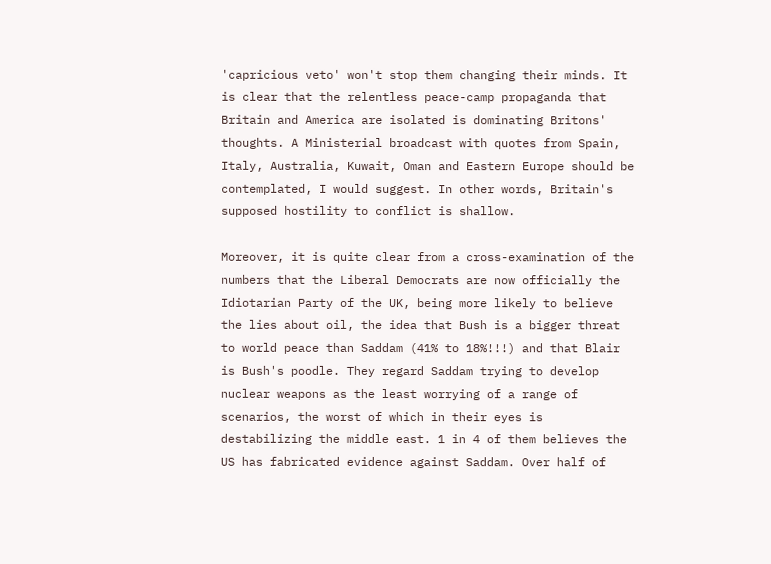'capricious veto' won't stop them changing their minds. It is clear that the relentless peace-camp propaganda that Britain and America are isolated is dominating Britons' thoughts. A Ministerial broadcast with quotes from Spain, Italy, Australia, Kuwait, Oman and Eastern Europe should be contemplated, I would suggest. In other words, Britain's supposed hostility to conflict is shallow.

Moreover, it is quite clear from a cross-examination of the numbers that the Liberal Democrats are now officially the Idiotarian Party of the UK, being more likely to believe the lies about oil, the idea that Bush is a bigger threat to world peace than Saddam (41% to 18%!!!) and that Blair is Bush's poodle. They regard Saddam trying to develop nuclear weapons as the least worrying of a range of scenarios, the worst of which in their eyes is destabilizing the middle east. 1 in 4 of them believes the US has fabricated evidence against Saddam. Over half of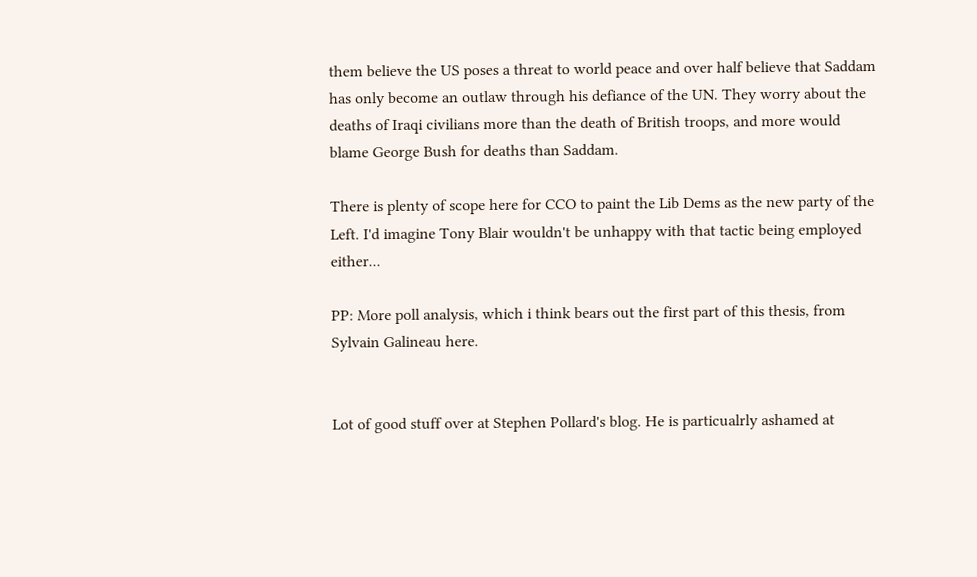them believe the US poses a threat to world peace and over half believe that Saddam has only become an outlaw through his defiance of the UN. They worry about the deaths of Iraqi civilians more than the death of British troops, and more would blame George Bush for deaths than Saddam.

There is plenty of scope here for CCO to paint the Lib Dems as the new party of the Left. I'd imagine Tony Blair wouldn't be unhappy with that tactic being employed either...

PP: More poll analysis, which i think bears out the first part of this thesis, from Sylvain Galineau here.


Lot of good stuff over at Stephen Pollard's blog. He is particualrly ashamed at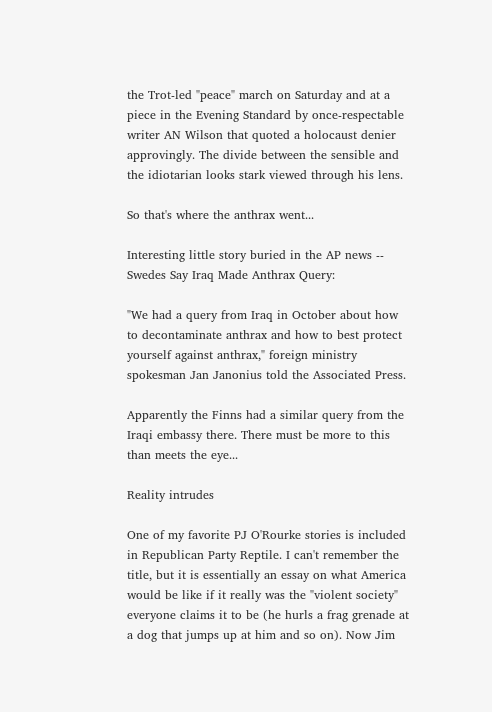the Trot-led "peace" march on Saturday and at a piece in the Evening Standard by once-respectable writer AN Wilson that quoted a holocaust denier approvingly. The divide between the sensible and the idiotarian looks stark viewed through his lens.

So that's where the anthrax went...

Interesting little story buried in the AP news -- Swedes Say Iraq Made Anthrax Query:

"We had a query from Iraq in October about how to decontaminate anthrax and how to best protect yourself against anthrax," foreign ministry spokesman Jan Janonius told the Associated Press.

Apparently the Finns had a similar query from the Iraqi embassy there. There must be more to this than meets the eye...

Reality intrudes

One of my favorite PJ O'Rourke stories is included in Republican Party Reptile. I can't remember the title, but it is essentially an essay on what America would be like if it really was the "violent society" everyone claims it to be (he hurls a frag grenade at a dog that jumps up at him and so on). Now Jim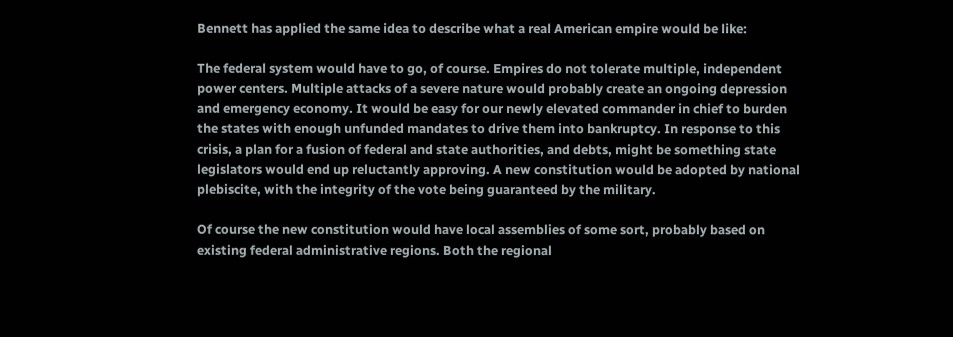Bennett has applied the same idea to describe what a real American empire would be like:

The federal system would have to go, of course. Empires do not tolerate multiple, independent power centers. Multiple attacks of a severe nature would probably create an ongoing depression and emergency economy. It would be easy for our newly elevated commander in chief to burden the states with enough unfunded mandates to drive them into bankruptcy. In response to this crisis, a plan for a fusion of federal and state authorities, and debts, might be something state legislators would end up reluctantly approving. A new constitution would be adopted by national plebiscite, with the integrity of the vote being guaranteed by the military.

Of course the new constitution would have local assemblies of some sort, probably based on existing federal administrative regions. Both the regional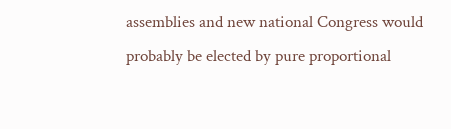assemblies and new national Congress would probably be elected by pure proportional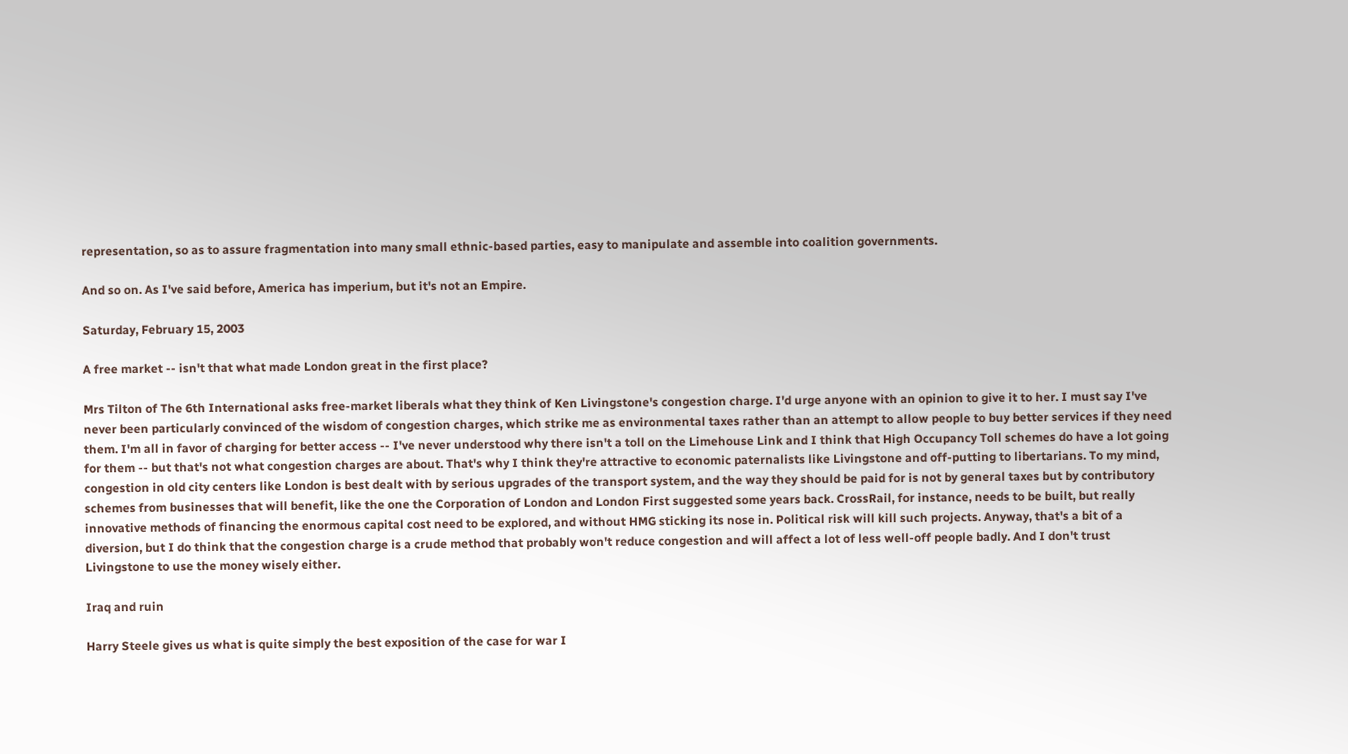representation, so as to assure fragmentation into many small ethnic-based parties, easy to manipulate and assemble into coalition governments.

And so on. As I've said before, America has imperium, but it's not an Empire.

Saturday, February 15, 2003

A free market -- isn't that what made London great in the first place?

Mrs Tilton of The 6th International asks free-market liberals what they think of Ken Livingstone's congestion charge. I'd urge anyone with an opinion to give it to her. I must say I've never been particularly convinced of the wisdom of congestion charges, which strike me as environmental taxes rather than an attempt to allow people to buy better services if they need them. I'm all in favor of charging for better access -- I've never understood why there isn't a toll on the Limehouse Link and I think that High Occupancy Toll schemes do have a lot going for them -- but that's not what congestion charges are about. That's why I think they're attractive to economic paternalists like Livingstone and off-putting to libertarians. To my mind, congestion in old city centers like London is best dealt with by serious upgrades of the transport system, and the way they should be paid for is not by general taxes but by contributory schemes from businesses that will benefit, like the one the Corporation of London and London First suggested some years back. CrossRail, for instance, needs to be built, but really innovative methods of financing the enormous capital cost need to be explored, and without HMG sticking its nose in. Political risk will kill such projects. Anyway, that's a bit of a diversion, but I do think that the congestion charge is a crude method that probably won't reduce congestion and will affect a lot of less well-off people badly. And I don't trust Livingstone to use the money wisely either.

Iraq and ruin

Harry Steele gives us what is quite simply the best exposition of the case for war I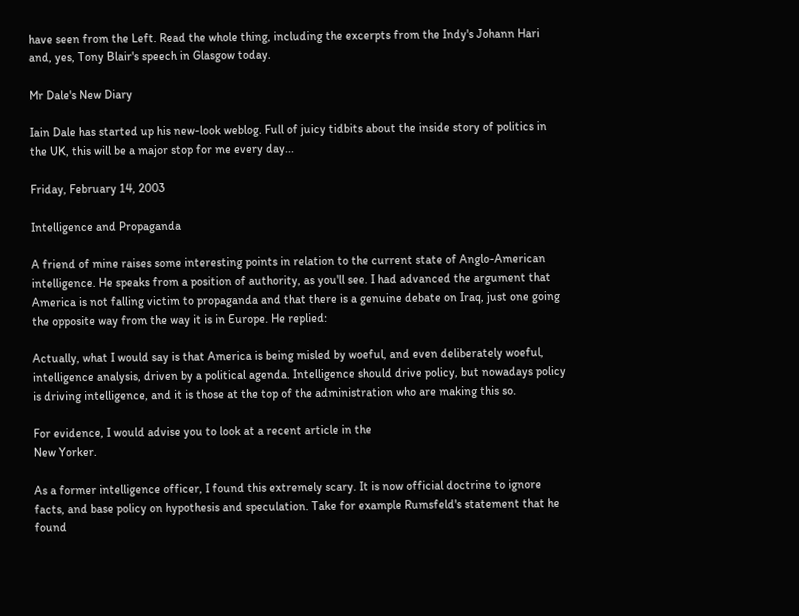have seen from the Left. Read the whole thing, including the excerpts from the Indy's Johann Hari and, yes, Tony Blair's speech in Glasgow today.

Mr Dale's New Diary

Iain Dale has started up his new-look weblog. Full of juicy tidbits about the inside story of politics in the UK, this will be a major stop for me every day...

Friday, February 14, 2003

Intelligence and Propaganda

A friend of mine raises some interesting points in relation to the current state of Anglo-American intelligence. He speaks from a position of authority, as you'll see. I had advanced the argument that America is not falling victim to propaganda and that there is a genuine debate on Iraq, just one going the opposite way from the way it is in Europe. He replied:

Actually, what I would say is that America is being misled by woeful, and even deliberately woeful, intelligence analysis, driven by a political agenda. Intelligence should drive policy, but nowadays policy is driving intelligence, and it is those at the top of the administration who are making this so.

For evidence, I would advise you to look at a recent article in the
New Yorker.

As a former intelligence officer, I found this extremely scary. It is now official doctrine to ignore facts, and base policy on hypothesis and speculation. Take for example Rumsfeld's statement that he found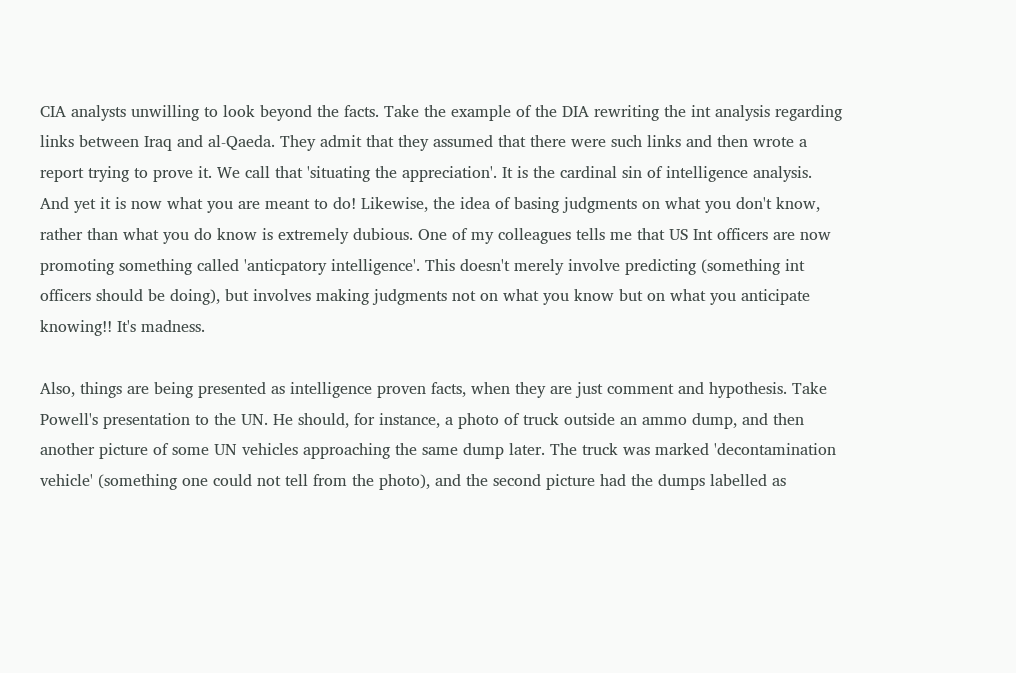CIA analysts unwilling to look beyond the facts. Take the example of the DIA rewriting the int analysis regarding links between Iraq and al-Qaeda. They admit that they assumed that there were such links and then wrote a report trying to prove it. We call that 'situating the appreciation'. It is the cardinal sin of intelligence analysis. And yet it is now what you are meant to do! Likewise, the idea of basing judgments on what you don't know, rather than what you do know is extremely dubious. One of my colleagues tells me that US Int officers are now promoting something called 'anticpatory intelligence'. This doesn't merely involve predicting (something int officers should be doing), but involves making judgments not on what you know but on what you anticipate knowing!! It's madness.

Also, things are being presented as intelligence proven facts, when they are just comment and hypothesis. Take Powell's presentation to the UN. He should, for instance, a photo of truck outside an ammo dump, and then another picture of some UN vehicles approaching the same dump later. The truck was marked 'decontamination vehicle' (something one could not tell from the photo), and the second picture had the dumps labelled as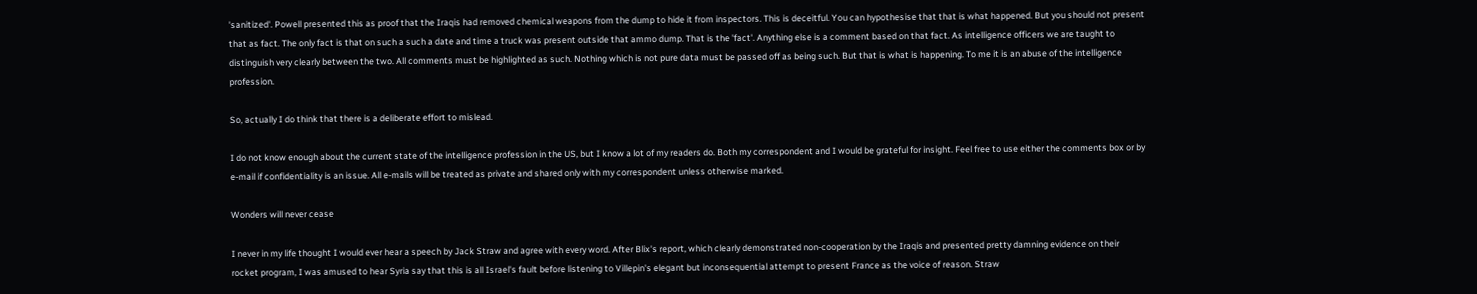'sanitized'. Powell presented this as proof that the Iraqis had removed chemical weapons from the dump to hide it from inspectors. This is deceitful. You can hypothesise that that is what happened. But you should not present that as fact. The only fact is that on such a such a date and time a truck was present outside that ammo dump. That is the 'fact'. Anything else is a comment based on that fact. As intelligence officers we are taught to distinguish very clearly between the two. All comments must be highlighted as such. Nothing which is not pure data must be passed off as being such. But that is what is happening. To me it is an abuse of the intelligence profession.

So, actually I do think that there is a deliberate effort to mislead.

I do not know enough about the current state of the intelligence profession in the US, but I know a lot of my readers do. Both my correspondent and I would be grateful for insight. Feel free to use either the comments box or by e-mail if confidentiality is an issue. All e-mails will be treated as private and shared only with my correspondent unless otherwise marked.

Wonders will never cease

I never in my life thought I would ever hear a speech by Jack Straw and agree with every word. After Blix's report, which clearly demonstrated non-cooperation by the Iraqis and presented pretty damning evidence on their rocket program, I was amused to hear Syria say that this is all Israel's fault before listening to Villepin's elegant but inconsequential attempt to present France as the voice of reason. Straw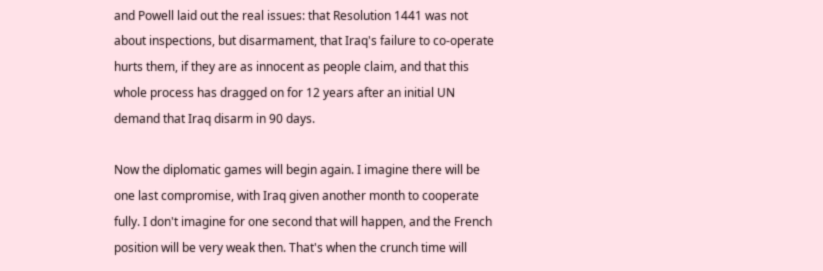and Powell laid out the real issues: that Resolution 1441 was not about inspections, but disarmament, that Iraq's failure to co-operate hurts them, if they are as innocent as people claim, and that this whole process has dragged on for 12 years after an initial UN demand that Iraq disarm in 90 days.

Now the diplomatic games will begin again. I imagine there will be one last compromise, with Iraq given another month to cooperate fully. I don't imagine for one second that will happen, and the French position will be very weak then. That's when the crunch time will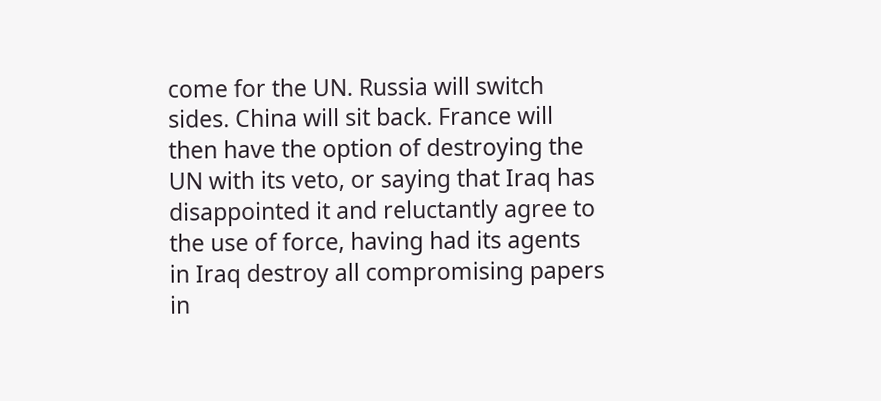come for the UN. Russia will switch sides. China will sit back. France will then have the option of destroying the UN with its veto, or saying that Iraq has disappointed it and reluctantly agree to the use of force, having had its agents in Iraq destroy all compromising papers in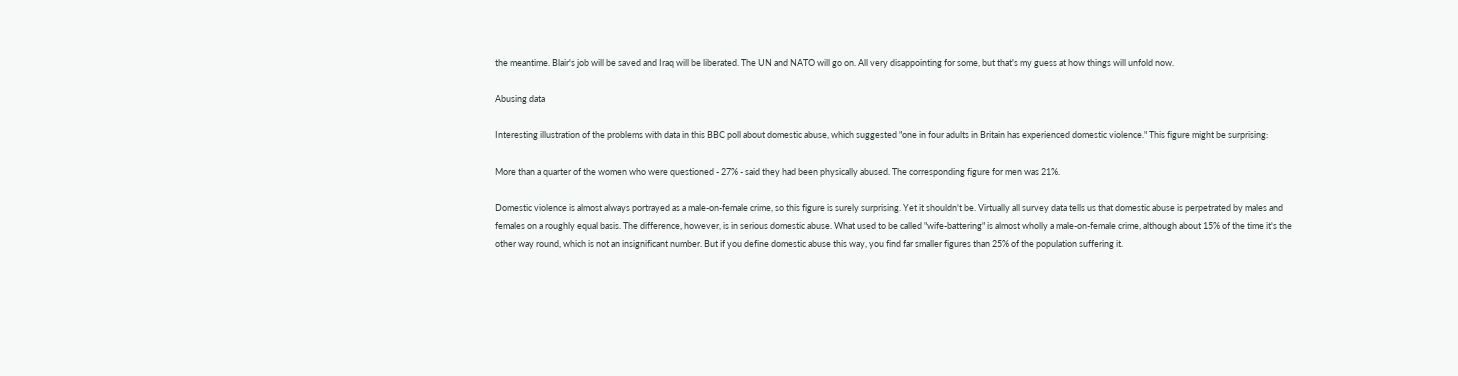the meantime. Blair's job will be saved and Iraq will be liberated. The UN and NATO will go on. All very disappointing for some, but that's my guess at how things will unfold now.

Abusing data

Interesting illustration of the problems with data in this BBC poll about domestic abuse, which suggested "one in four adults in Britain has experienced domestic violence." This figure might be surprising:

More than a quarter of the women who were questioned - 27% - said they had been physically abused. The corresponding figure for men was 21%.

Domestic violence is almost always portrayed as a male-on-female crime, so this figure is surely surprising. Yet it shouldn't be. Virtually all survey data tells us that domestic abuse is perpetrated by males and females on a roughly equal basis. The difference, however, is in serious domestic abuse. What used to be called "wife-battering" is almost wholly a male-on-female crime, although about 15% of the time it's the other way round, which is not an insignificant number. But if you define domestic abuse this way, you find far smaller figures than 25% of the population suffering it.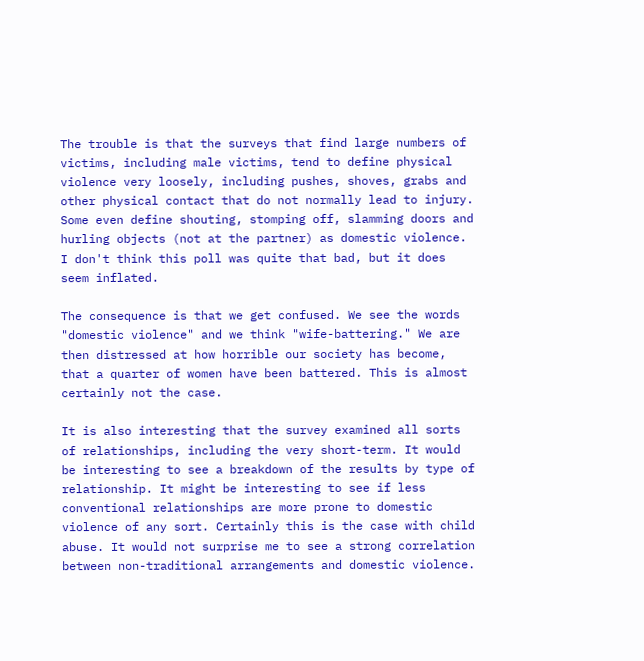The trouble is that the surveys that find large numbers of victims, including male victims, tend to define physical violence very loosely, including pushes, shoves, grabs and other physical contact that do not normally lead to injury. Some even define shouting, stomping off, slamming doors and hurling objects (not at the partner) as domestic violence. I don't think this poll was quite that bad, but it does seem inflated.

The consequence is that we get confused. We see the words "domestic violence" and we think "wife-battering." We are then distressed at how horrible our society has become, that a quarter of women have been battered. This is almost certainly not the case.

It is also interesting that the survey examined all sorts of relationships, including the very short-term. It would be interesting to see a breakdown of the results by type of relationship. It might be interesting to see if less conventional relationships are more prone to domestic violence of any sort. Certainly this is the case with child abuse. It would not surprise me to see a strong correlation between non-traditional arrangements and domestic violence.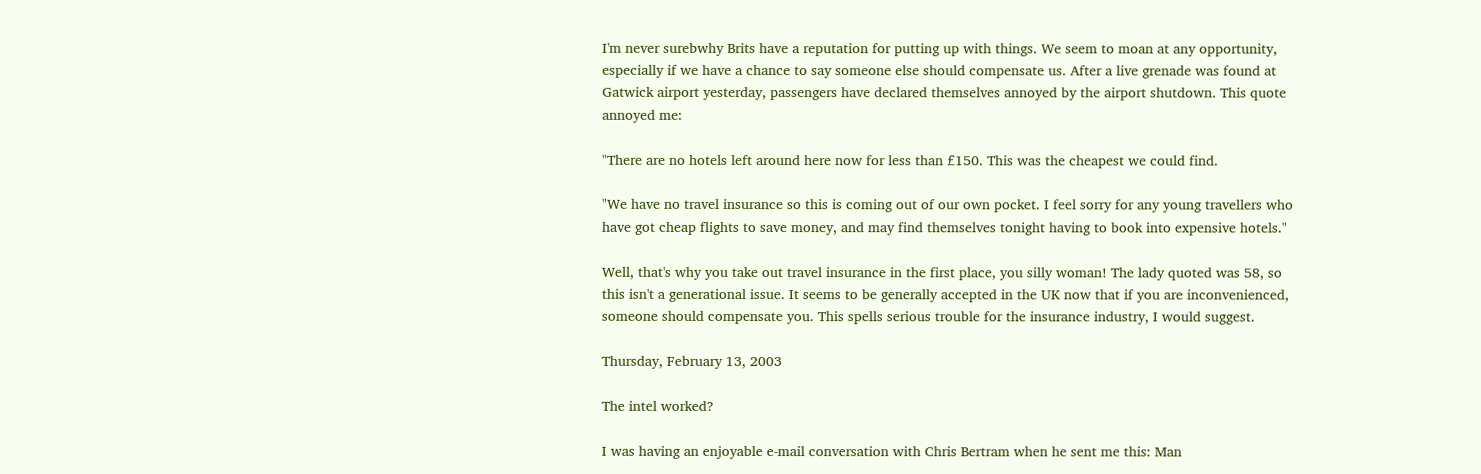I'm never surebwhy Brits have a reputation for putting up with things. We seem to moan at any opportunity, especially if we have a chance to say someone else should compensate us. After a live grenade was found at Gatwick airport yesterday, passengers have declared themselves annoyed by the airport shutdown. This quote annoyed me:

"There are no hotels left around here now for less than £150. This was the cheapest we could find.

"We have no travel insurance so this is coming out of our own pocket. I feel sorry for any young travellers who have got cheap flights to save money, and may find themselves tonight having to book into expensive hotels."

Well, that's why you take out travel insurance in the first place, you silly woman! The lady quoted was 58, so this isn't a generational issue. It seems to be generally accepted in the UK now that if you are inconvenienced, someone should compensate you. This spells serious trouble for the insurance industry, I would suggest.

Thursday, February 13, 2003

The intel worked?

I was having an enjoyable e-mail conversation with Chris Bertram when he sent me this: Man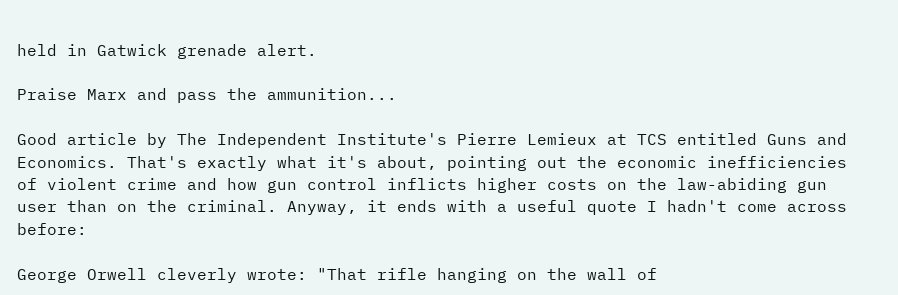held in Gatwick grenade alert.

Praise Marx and pass the ammunition...

Good article by The Independent Institute's Pierre Lemieux at TCS entitled Guns and Economics. That's exactly what it's about, pointing out the economic inefficiencies of violent crime and how gun control inflicts higher costs on the law-abiding gun user than on the criminal. Anyway, it ends with a useful quote I hadn't come across before:

George Orwell cleverly wrote: "That rifle hanging on the wall of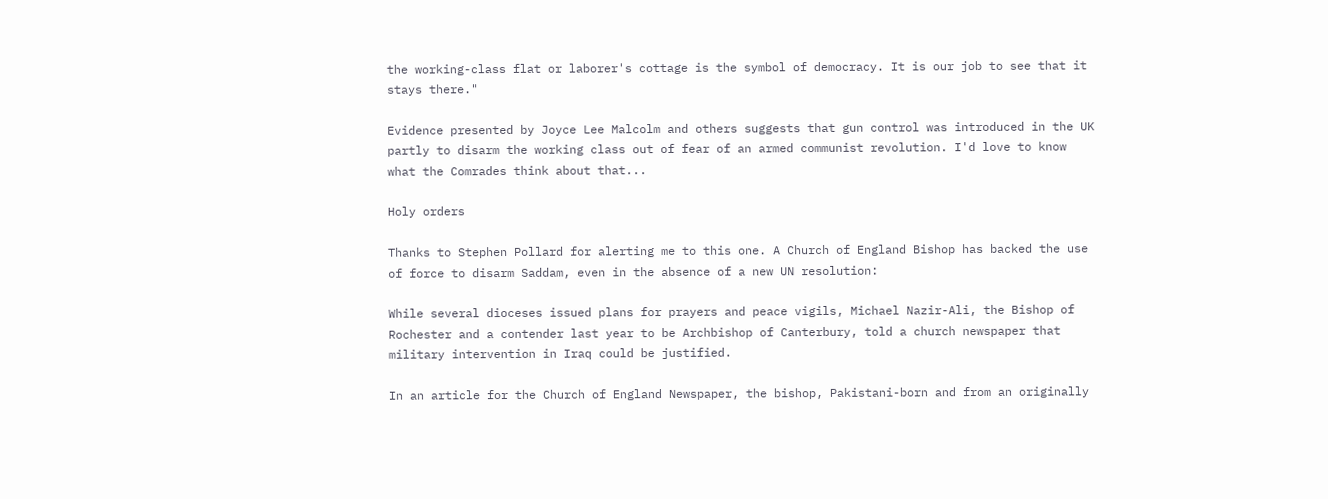the working-class flat or laborer's cottage is the symbol of democracy. It is our job to see that it stays there."

Evidence presented by Joyce Lee Malcolm and others suggests that gun control was introduced in the UK partly to disarm the working class out of fear of an armed communist revolution. I'd love to know what the Comrades think about that...

Holy orders

Thanks to Stephen Pollard for alerting me to this one. A Church of England Bishop has backed the use of force to disarm Saddam, even in the absence of a new UN resolution:

While several dioceses issued plans for prayers and peace vigils, Michael Nazir-Ali, the Bishop of Rochester and a contender last year to be Archbishop of Canterbury, told a church newspaper that military intervention in Iraq could be justified.

In an article for the Church of England Newspaper, the bishop, Pakistani-born and from an originally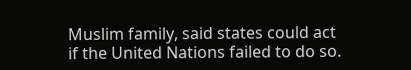Muslim family, said states could act if the United Nations failed to do so.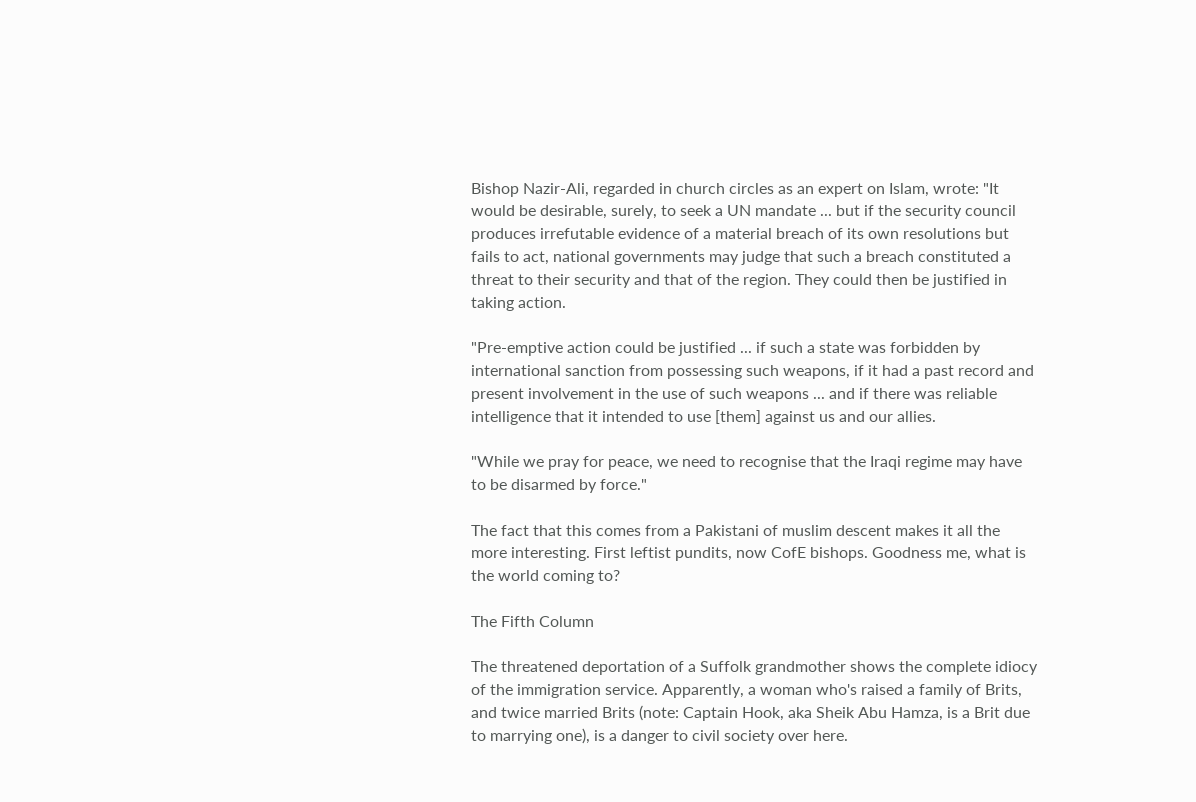Bishop Nazir-Ali, regarded in church circles as an expert on Islam, wrote: "It would be desirable, surely, to seek a UN mandate ... but if the security council produces irrefutable evidence of a material breach of its own resolutions but fails to act, national governments may judge that such a breach constituted a threat to their security and that of the region. They could then be justified in taking action.

"Pre-emptive action could be justified ... if such a state was forbidden by international sanction from possessing such weapons, if it had a past record and present involvement in the use of such weapons ... and if there was reliable intelligence that it intended to use [them] against us and our allies.

"While we pray for peace, we need to recognise that the Iraqi regime may have to be disarmed by force."

The fact that this comes from a Pakistani of muslim descent makes it all the more interesting. First leftist pundits, now CofE bishops. Goodness me, what is the world coming to?

The Fifth Column

The threatened deportation of a Suffolk grandmother shows the complete idiocy of the immigration service. Apparently, a woman who's raised a family of Brits, and twice married Brits (note: Captain Hook, aka Sheik Abu Hamza, is a Brit due to marrying one), is a danger to civil society over here.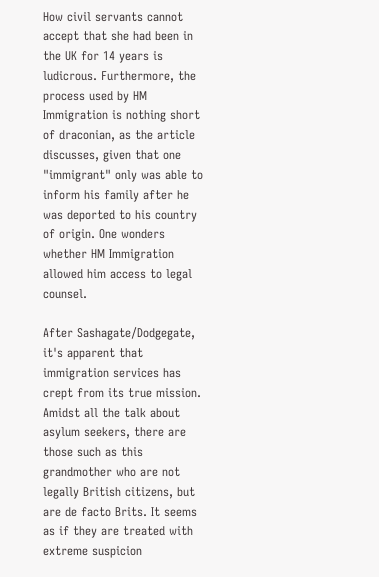How civil servants cannot accept that she had been in the UK for 14 years is ludicrous. Furthermore, the process used by HM Immigration is nothing short of draconian, as the article discusses, given that one "immigrant" only was able to inform his family after he was deported to his country of origin. One wonders whether HM Immigration allowed him access to legal counsel.

After Sashagate/Dodgegate, it's apparent that immigration services has crept from its true mission. Amidst all the talk about asylum seekers, there are those such as this grandmother who are not legally British citizens, but are de facto Brits. It seems as if they are treated with extreme suspicion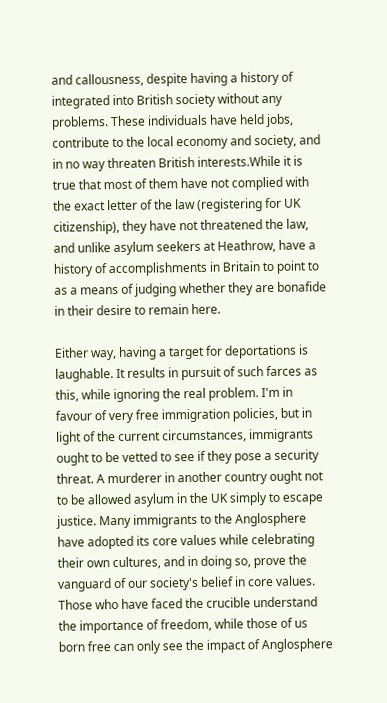and callousness, despite having a history of integrated into British society without any problems. These individuals have held jobs, contribute to the local economy and society, and in no way threaten British interests.While it is true that most of them have not complied with the exact letter of the law (registering for UK citizenship), they have not threatened the law, and unlike asylum seekers at Heathrow, have a history of accomplishments in Britain to point to as a means of judging whether they are bonafide in their desire to remain here.

Either way, having a target for deportations is laughable. It results in pursuit of such farces as this, while ignoring the real problem. I'm in favour of very free immigration policies, but in light of the current circumstances, immigrants ought to be vetted to see if they pose a security threat. A murderer in another country ought not to be allowed asylum in the UK simply to escape justice. Many immigrants to the Anglosphere have adopted its core values while celebrating their own cultures, and in doing so, prove the vanguard of our society's belief in core values. Those who have faced the crucible understand the importance of freedom, while those of us born free can only see the impact of Anglosphere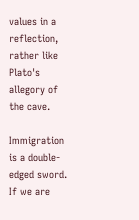values in a reflection, rather like Plato's allegory of the cave.

Immigration is a double-edged sword. If we are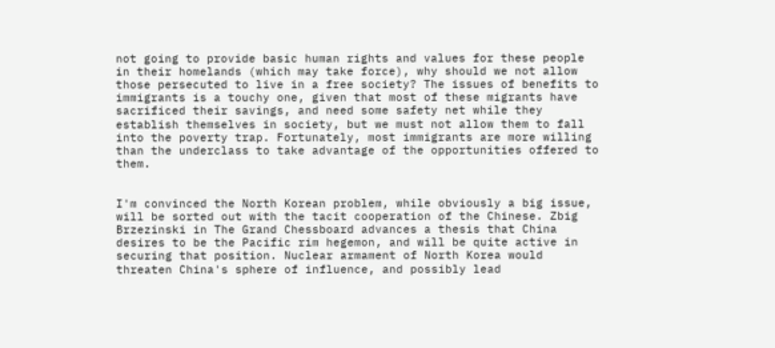not going to provide basic human rights and values for these people in their homelands (which may take force), why should we not allow those persecuted to live in a free society? The issues of benefits to immigrants is a touchy one, given that most of these migrants have sacrificed their savings, and need some safety net while they establish themselves in society, but we must not allow them to fall into the poverty trap. Fortunately, most immigrants are more willing than the underclass to take advantage of the opportunities offered to them.


I'm convinced the North Korean problem, while obviously a big issue, will be sorted out with the tacit cooperation of the Chinese. Zbig Brzezinski in The Grand Chessboard advances a thesis that China desires to be the Pacific rim hegemon, and will be quite active in securing that position. Nuclear armament of North Korea would threaten China's sphere of influence, and possibly lead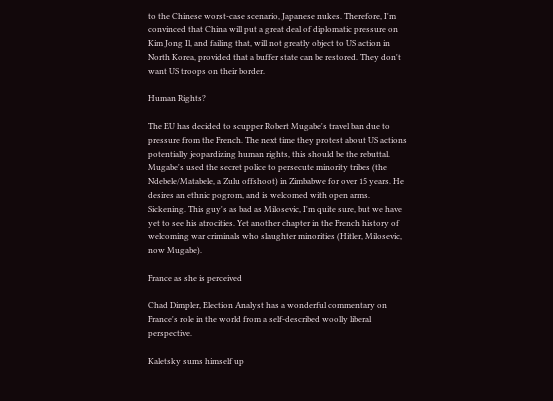to the Chinese worst-case scenario, Japanese nukes. Therefore, I'm convinced that China will put a great deal of diplomatic pressure on Kim Jong Il, and failing that, will not greatly object to US action in North Korea, provided that a buffer state can be restored. They don't want US troops on their border.

Human Rights?

The EU has decided to scupper Robert Mugabe's travel ban due to pressure from the French. The next time they protest about US actions potentially jeopardizing human rights, this should be the rebuttal. Mugabe's used the secret police to persecute minority tribes (the Ndebele/Matabele, a Zulu offshoot) in Zimbabwe for over 15 years. He desires an ethnic pogrom, and is welcomed with open arms. Sickening. This guy's as bad as Milosevic, I'm quite sure, but we have yet to see his atrocities. Yet another chapter in the French history of welcoming war criminals who slaughter minorities (Hitler, Milosevic, now Mugabe).

France as she is perceived

Chad Dimpler, Election Analyst has a wonderful commentary on France's role in the world from a self-described woolly liberal perspective.

Kaletsky sums himself up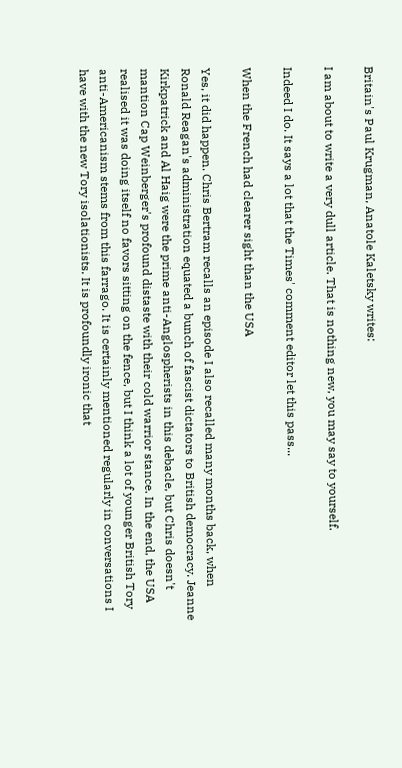Britain's Paul Krugman, Anatole Kaletsky writes:

I am about to write a very dull article. That is nothing new, you may say to yourself.

Indeed I do. It says a lot that the Times' comment editor let this pass...

When the French had clearer sight than the USA

Yes, it did happen. Chris Bertram recalls an episode I also recalled many months back, when Ronald Reagan's administration equated a bunch of fascist dictators to British democracy. Jeanne Kirkpatrick and Al Haig were the prime anti-Anglospherists in this debacle, but Chris doesn't mantion Cap Weinberger's profound distaste with their cold warrior stance. In the end, the USA realised it was doing itself no favors sitting on the fence, but I think a lot of younger British Tory anti-Americanism stems from this farrago. It is certainly mentioned regularly in conversations I have with the new Tory isolationists. It is profoundly ironic that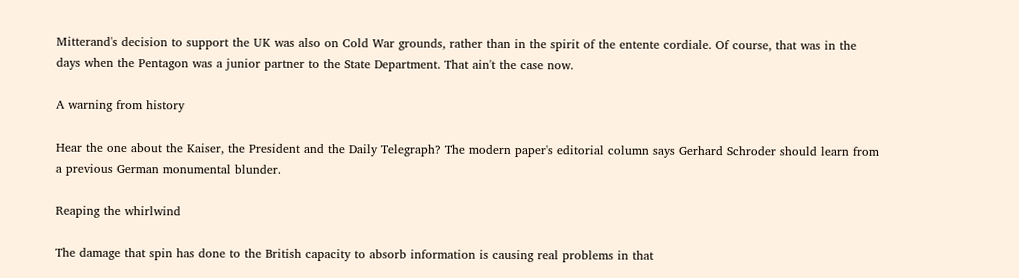Mitterand's decision to support the UK was also on Cold War grounds, rather than in the spirit of the entente cordiale. Of course, that was in the days when the Pentagon was a junior partner to the State Department. That ain't the case now.

A warning from history

Hear the one about the Kaiser, the President and the Daily Telegraph? The modern paper's editorial column says Gerhard Schroder should learn from a previous German monumental blunder.

Reaping the whirlwind

The damage that spin has done to the British capacity to absorb information is causing real problems in that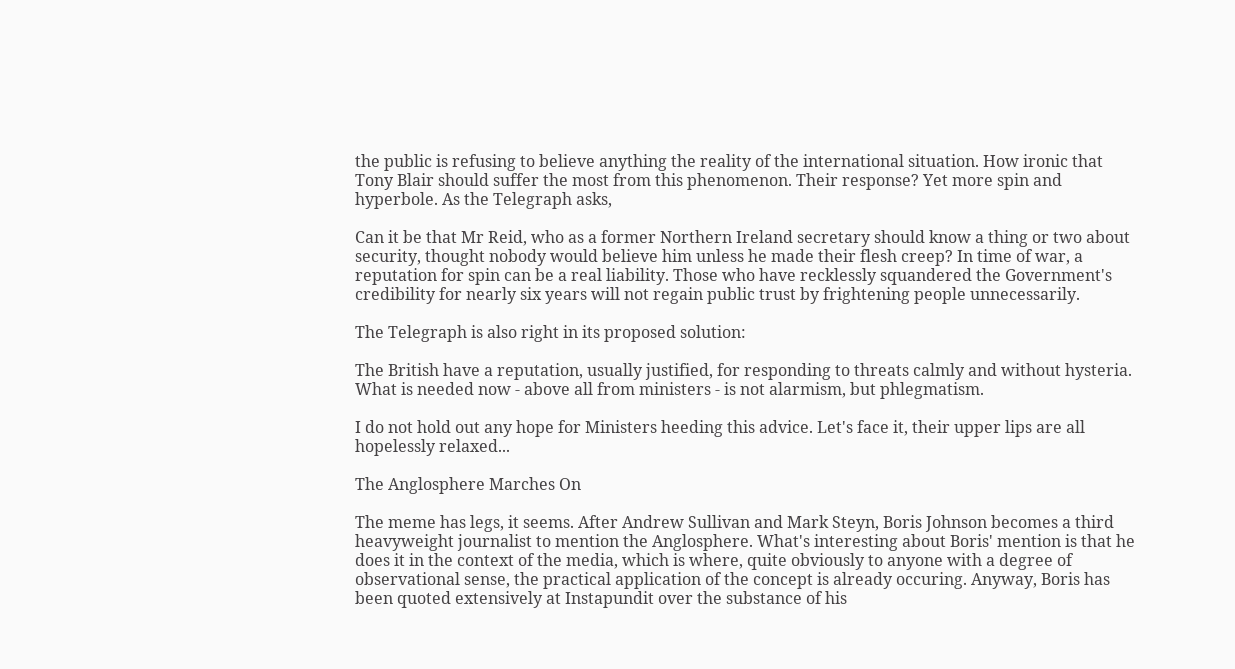the public is refusing to believe anything the reality of the international situation. How ironic that Tony Blair should suffer the most from this phenomenon. Their response? Yet more spin and hyperbole. As the Telegraph asks,

Can it be that Mr Reid, who as a former Northern Ireland secretary should know a thing or two about security, thought nobody would believe him unless he made their flesh creep? In time of war, a reputation for spin can be a real liability. Those who have recklessly squandered the Government's credibility for nearly six years will not regain public trust by frightening people unnecessarily.

The Telegraph is also right in its proposed solution:

The British have a reputation, usually justified, for responding to threats calmly and without hysteria. What is needed now - above all from ministers - is not alarmism, but phlegmatism.

I do not hold out any hope for Ministers heeding this advice. Let's face it, their upper lips are all hopelessly relaxed...

The Anglosphere Marches On

The meme has legs, it seems. After Andrew Sullivan and Mark Steyn, Boris Johnson becomes a third heavyweight journalist to mention the Anglosphere. What's interesting about Boris' mention is that he does it in the context of the media, which is where, quite obviously to anyone with a degree of observational sense, the practical application of the concept is already occuring. Anyway, Boris has been quoted extensively at Instapundit over the substance of his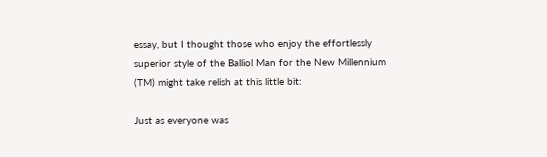essay, but I thought those who enjoy the effortlessly superior style of the Balliol Man for the New Millennium (TM) might take relish at this little bit:

Just as everyone was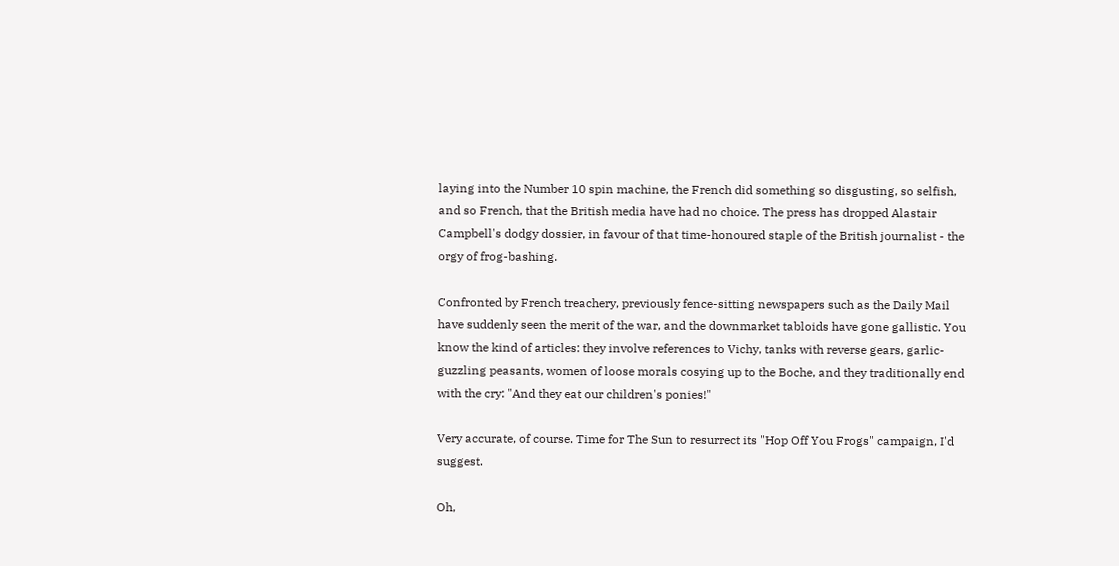laying into the Number 10 spin machine, the French did something so disgusting, so selfish, and so French, that the British media have had no choice. The press has dropped Alastair Campbell's dodgy dossier, in favour of that time-honoured staple of the British journalist - the orgy of frog-bashing.

Confronted by French treachery, previously fence-sitting newspapers such as the Daily Mail have suddenly seen the merit of the war, and the downmarket tabloids have gone gallistic. You know the kind of articles: they involve references to Vichy, tanks with reverse gears, garlic-guzzling peasants, women of loose morals cosying up to the Boche, and they traditionally end with the cry: "And they eat our children's ponies!"

Very accurate, of course. Time for The Sun to resurrect its "Hop Off You Frogs" campaign, I'd suggest.

Oh,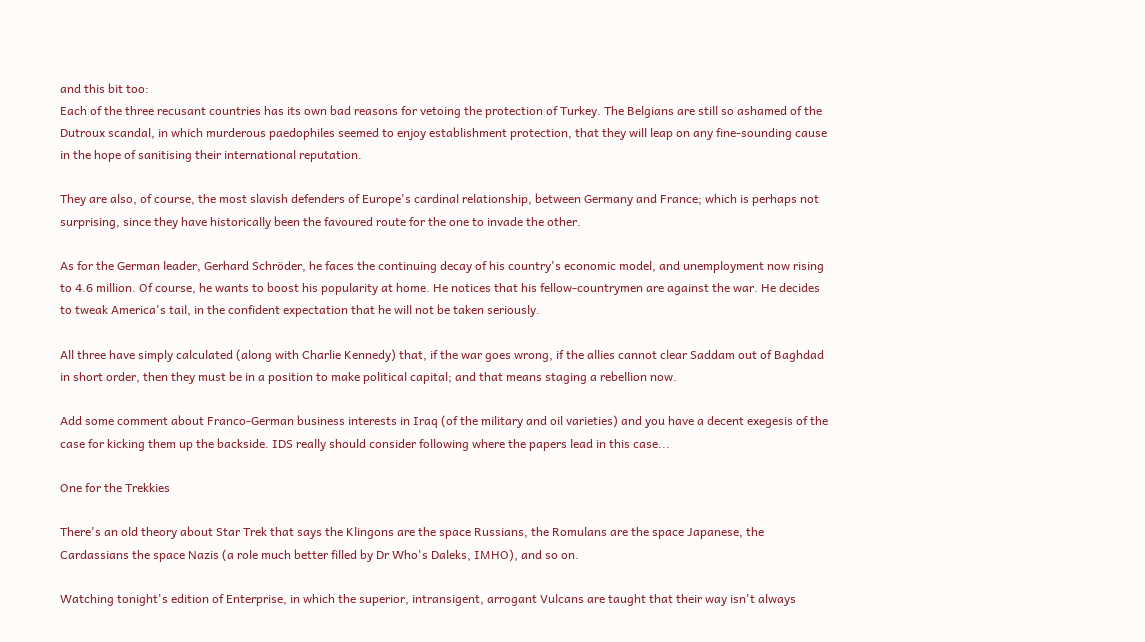and this bit too:
Each of the three recusant countries has its own bad reasons for vetoing the protection of Turkey. The Belgians are still so ashamed of the Dutroux scandal, in which murderous paedophiles seemed to enjoy establishment protection, that they will leap on any fine-sounding cause in the hope of sanitising their international reputation.

They are also, of course, the most slavish defenders of Europe's cardinal relationship, between Germany and France; which is perhaps not surprising, since they have historically been the favoured route for the one to invade the other.

As for the German leader, Gerhard Schröder, he faces the continuing decay of his country's economic model, and unemployment now rising to 4.6 million. Of course, he wants to boost his popularity at home. He notices that his fellow-countrymen are against the war. He decides to tweak America's tail, in the confident expectation that he will not be taken seriously.

All three have simply calculated (along with Charlie Kennedy) that, if the war goes wrong, if the allies cannot clear Saddam out of Baghdad in short order, then they must be in a position to make political capital; and that means staging a rebellion now.

Add some comment about Franco-German business interests in Iraq (of the military and oil varieties) and you have a decent exegesis of the case for kicking them up the backside. IDS really should consider following where the papers lead in this case...

One for the Trekkies

There's an old theory about Star Trek that says the Klingons are the space Russians, the Romulans are the space Japanese, the Cardassians the space Nazis (a role much better filled by Dr Who's Daleks, IMHO), and so on.

Watching tonight's edition of Enterprise, in which the superior, intransigent, arrogant Vulcans are taught that their way isn't always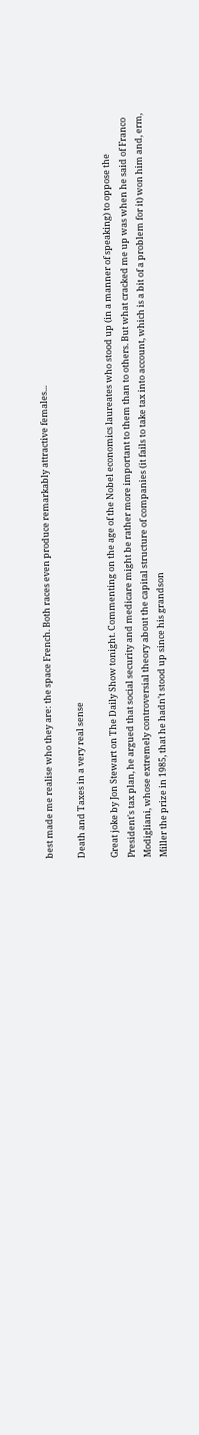best made me realise who they are: the space French. Both races even produce remarkably attractive females...

Death and Taxes in a very real sense

Great joke by Jon Stewart on The Daily Show tonight. Commenting on the age of the Nobel economics laureates who stood up (in a manner of speaking) to oppose the President's tax plan, he argued that social security and medicare might be rather more important to them than to others. But what cracked me up was when he said of Franco Modigliani, whose extremely controversial theory about the capital structure of companies (it fails to take tax into account, which is a bit of a problem for it) won him and, erm, Miller the prize in 1985, that he hadn't stood up since his grandson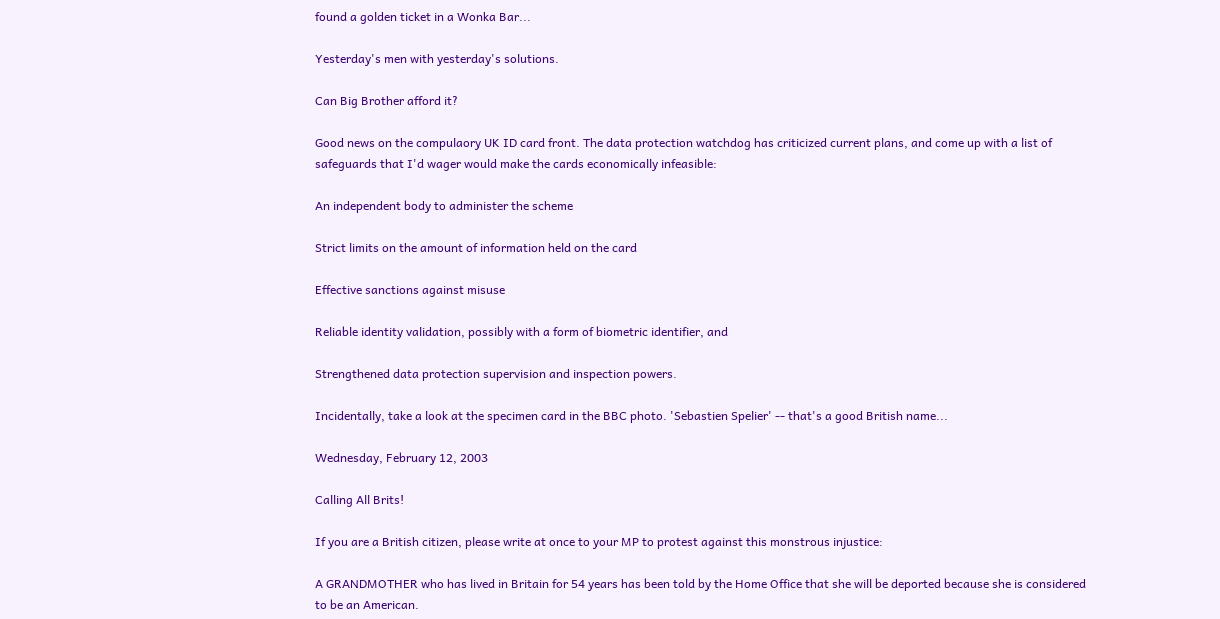found a golden ticket in a Wonka Bar...

Yesterday's men with yesterday's solutions.

Can Big Brother afford it?

Good news on the compulaory UK ID card front. The data protection watchdog has criticized current plans, and come up with a list of safeguards that I'd wager would make the cards economically infeasible:

An independent body to administer the scheme

Strict limits on the amount of information held on the card

Effective sanctions against misuse

Reliable identity validation, possibly with a form of biometric identifier, and

Strengthened data protection supervision and inspection powers.

Incidentally, take a look at the specimen card in the BBC photo. 'Sebastien Spelier' -- that's a good British name...

Wednesday, February 12, 2003

Calling All Brits!

If you are a British citizen, please write at once to your MP to protest against this monstrous injustice:

A GRANDMOTHER who has lived in Britain for 54 years has been told by the Home Office that she will be deported because she is considered to be an American.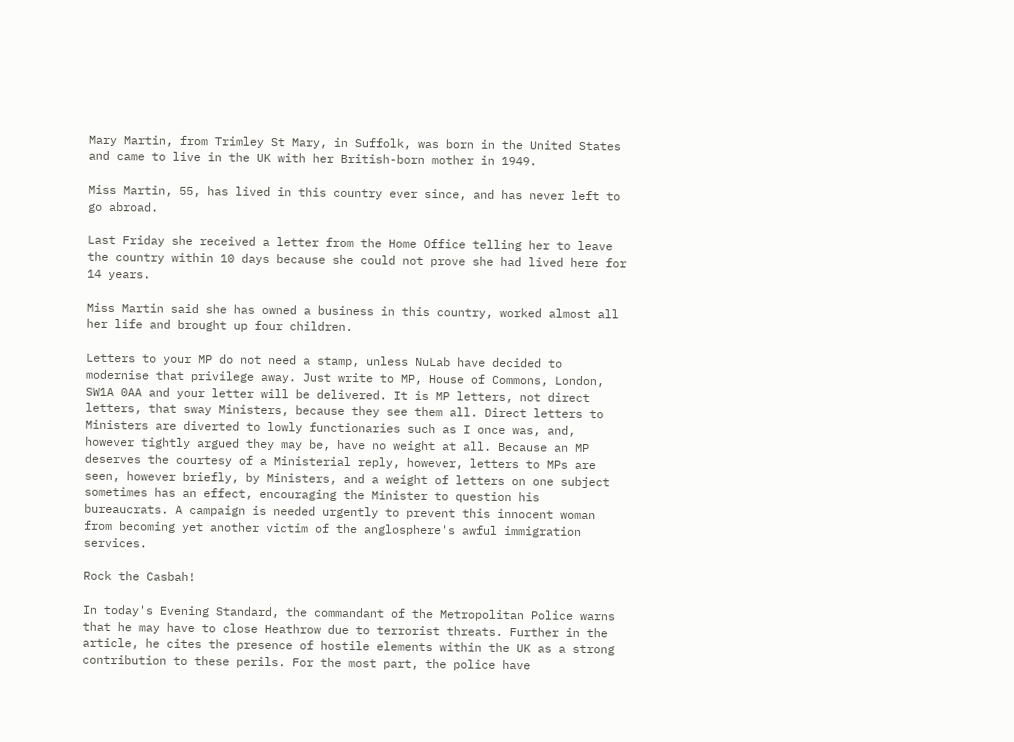Mary Martin, from Trimley St Mary, in Suffolk, was born in the United States and came to live in the UK with her British-born mother in 1949.

Miss Martin, 55, has lived in this country ever since, and has never left to go abroad.

Last Friday she received a letter from the Home Office telling her to leave the country within 10 days because she could not prove she had lived here for 14 years.

Miss Martin said she has owned a business in this country, worked almost all her life and brought up four children.

Letters to your MP do not need a stamp, unless NuLab have decided to modernise that privilege away. Just write to MP, House of Commons, London, SW1A 0AA and your letter will be delivered. It is MP letters, not direct letters, that sway Ministers, because they see them all. Direct letters to Ministers are diverted to lowly functionaries such as I once was, and, however tightly argued they may be, have no weight at all. Because an MP deserves the courtesy of a Ministerial reply, however, letters to MPs are seen, however briefly, by Ministers, and a weight of letters on one subject sometimes has an effect, encouraging the Minister to question his bureaucrats. A campaign is needed urgently to prevent this innocent woman from becoming yet another victim of the anglosphere's awful immigration services.

Rock the Casbah!

In today's Evening Standard, the commandant of the Metropolitan Police warns that he may have to close Heathrow due to terrorist threats. Further in the article, he cites the presence of hostile elements within the UK as a strong contribution to these perils. For the most part, the police have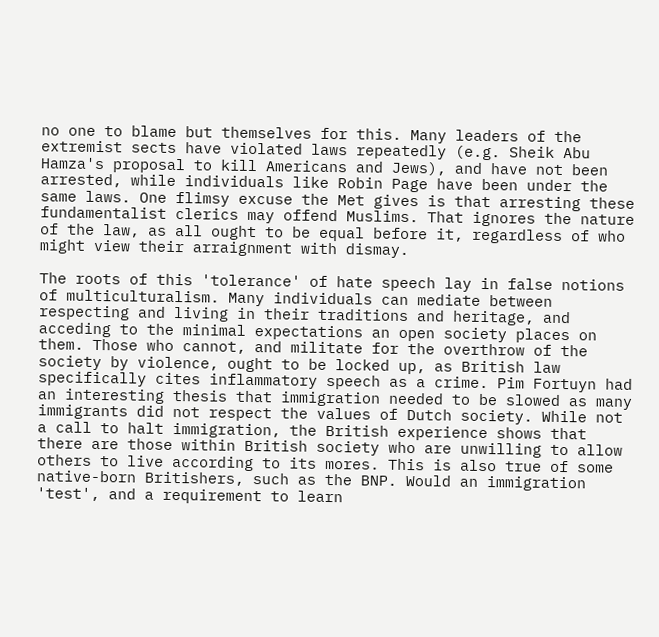no one to blame but themselves for this. Many leaders of the extremist sects have violated laws repeatedly (e.g. Sheik Abu Hamza's proposal to kill Americans and Jews), and have not been arrested, while individuals like Robin Page have been under the same laws. One flimsy excuse the Met gives is that arresting these fundamentalist clerics may offend Muslims. That ignores the nature of the law, as all ought to be equal before it, regardless of who might view their arraignment with dismay.

The roots of this 'tolerance' of hate speech lay in false notions of multiculturalism. Many individuals can mediate between respecting and living in their traditions and heritage, and acceding to the minimal expectations an open society places on them. Those who cannot, and militate for the overthrow of the society by violence, ought to be locked up, as British law specifically cites inflammatory speech as a crime. Pim Fortuyn had an interesting thesis that immigration needed to be slowed as many immigrants did not respect the values of Dutch society. While not a call to halt immigration, the British experience shows that there are those within British society who are unwilling to allow others to live according to its mores. This is also true of some native-born Britishers, such as the BNP. Would an immigration 'test', and a requirement to learn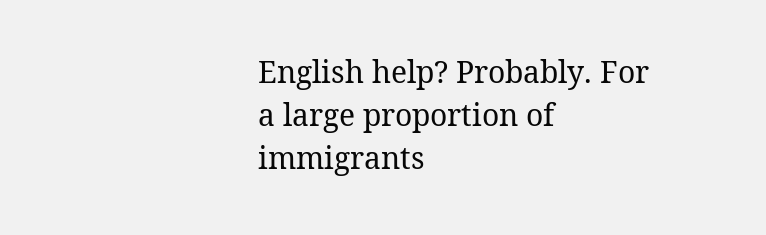English help? Probably. For a large proportion of immigrants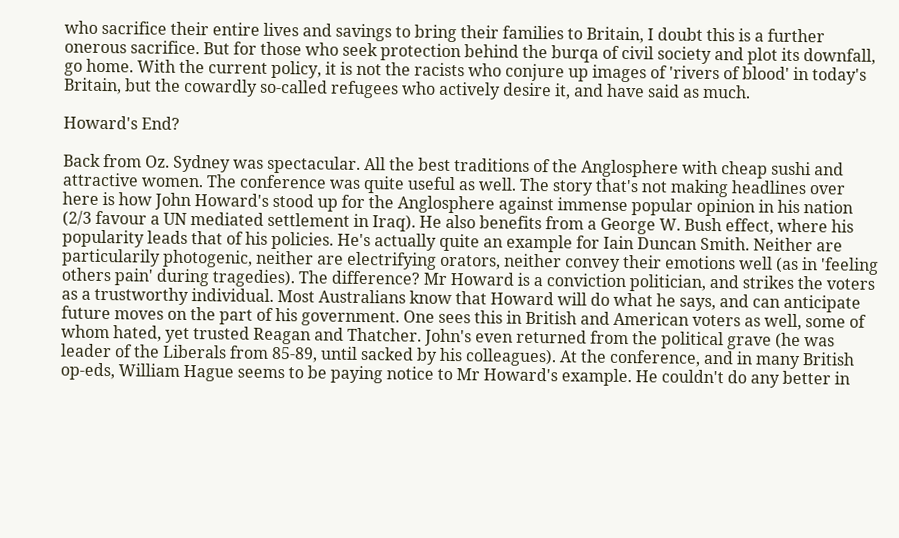who sacrifice their entire lives and savings to bring their families to Britain, I doubt this is a further onerous sacrifice. But for those who seek protection behind the burqa of civil society and plot its downfall, go home. With the current policy, it is not the racists who conjure up images of 'rivers of blood' in today's Britain, but the cowardly so-called refugees who actively desire it, and have said as much.

Howard's End?

Back from Oz. Sydney was spectacular. All the best traditions of the Anglosphere with cheap sushi and attractive women. The conference was quite useful as well. The story that's not making headlines over here is how John Howard's stood up for the Anglosphere against immense popular opinion in his nation (2/3 favour a UN mediated settlement in Iraq). He also benefits from a George W. Bush effect, where his popularity leads that of his policies. He's actually quite an example for Iain Duncan Smith. Neither are particularily photogenic, neither are electrifying orators, neither convey their emotions well (as in 'feeling others pain' during tragedies). The difference? Mr Howard is a conviction politician, and strikes the voters as a trustworthy individual. Most Australians know that Howard will do what he says, and can anticipate future moves on the part of his government. One sees this in British and American voters as well, some of whom hated, yet trusted Reagan and Thatcher. John's even returned from the political grave (he was leader of the Liberals from 85-89, until sacked by his colleagues). At the conference, and in many British op-eds, William Hague seems to be paying notice to Mr Howard's example. He couldn't do any better in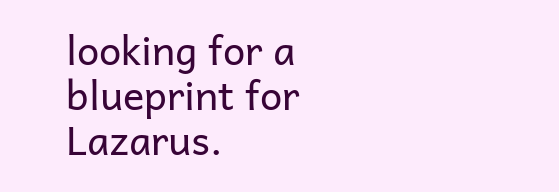looking for a blueprint for Lazarus.